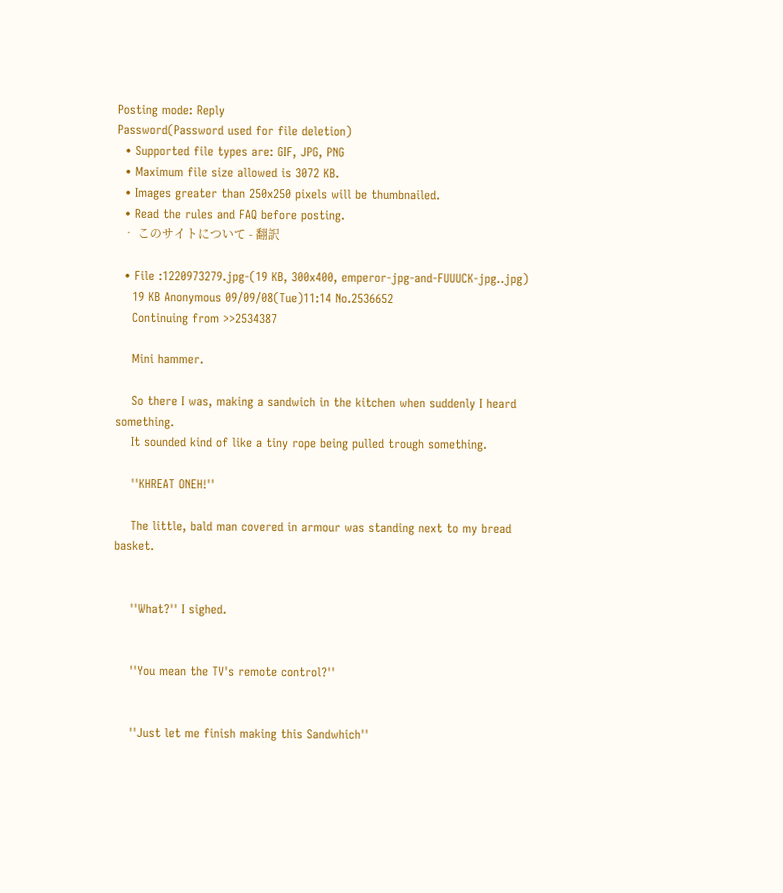Posting mode: Reply
Password(Password used for file deletion)
  • Supported file types are: GIF, JPG, PNG
  • Maximum file size allowed is 3072 KB.
  • Images greater than 250x250 pixels will be thumbnailed.
  • Read the rules and FAQ before posting.
  • このサイトについて - 翻訳

  • File :1220973279.jpg-(19 KB, 300x400, emperor-jpg-and-FUUUCK-jpg..jpg)
    19 KB Anonymous 09/09/08(Tue)11:14 No.2536652
    Continuing from >>2534387

    Mini hammer.

    So there I was, making a sandwich in the kitchen when suddenly I heard something.
    It sounded kind of like a tiny rope being pulled trough something.

    ''KHREAT ONEH!''

    The little, bald man covered in armour was standing next to my bread basket.


    ''What?'' I sighed.


    ''You mean the TV's remote control?''


    ''Just let me finish making this Sandwhich''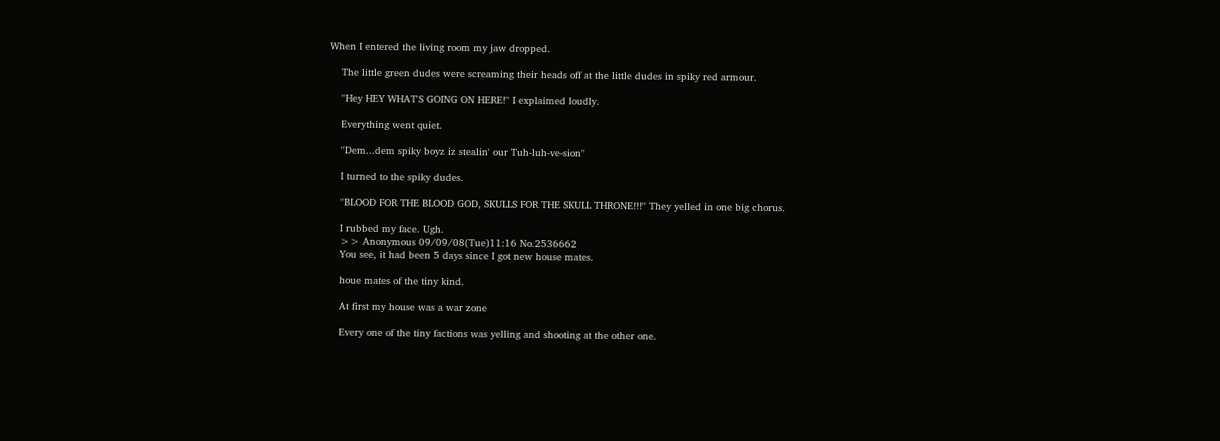When I entered the living room my jaw dropped.

    The little green dudes were screaming their heads off at the little dudes in spiky red armour.

    ''Hey HEY WHAT'S GOING ON HERE!'' I explaimed loudly.

    Everything went quiet.

    ''Dem...dem spiky boyz iz stealin' our Tuh-luh-ve-sion''

    I turned to the spiky dudes.

    ''BLOOD FOR THE BLOOD GOD, SKULLS FOR THE SKULL THRONE!!!'' They yelled in one big chorus.

    I rubbed my face. Ugh.
    >> Anonymous 09/09/08(Tue)11:16 No.2536662
    You see, it had been 5 days since I got new house mates.

    houe mates of the tiny kind.

    At first my house was a war zone

    Every one of the tiny factions was yelling and shooting at the other one.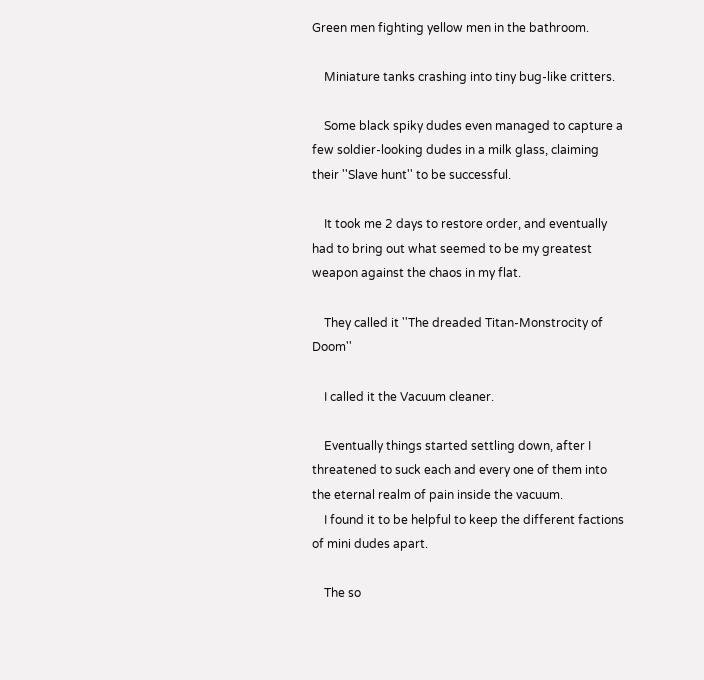Green men fighting yellow men in the bathroom.

    Miniature tanks crashing into tiny bug-like critters.

    Some black spiky dudes even managed to capture a few soldier-looking dudes in a milk glass, claiming their ''Slave hunt'' to be successful.

    It took me 2 days to restore order, and eventually had to bring out what seemed to be my greatest weapon against the chaos in my flat.

    They called it ''The dreaded Titan-Monstrocity of Doom''

    I called it the Vacuum cleaner.

    Eventually things started settling down, after I threatened to suck each and every one of them into the eternal realm of pain inside the vacuum.
    I found it to be helpful to keep the different factions of mini dudes apart.

    The so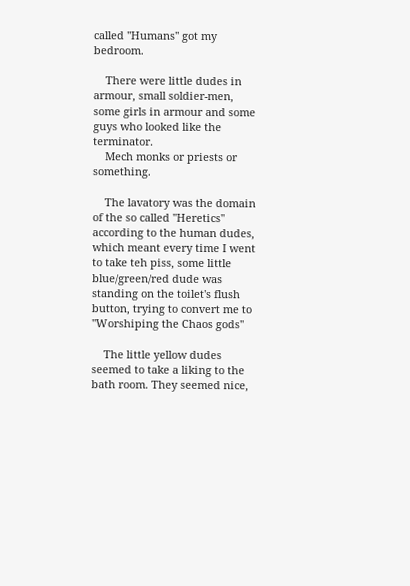called ''Humans'' got my bedroom.

    There were little dudes in armour, small soldier-men, some girls in armour and some guys who looked like the terminator.
    Mech monks or priests or something.

    The lavatory was the domain of the so called ''Heretics'' according to the human dudes, which meant every time I went to take teh piss, some little blue/green/red dude was standing on the toilet's flush button, trying to convert me to ''Worshiping the Chaos gods''

    The little yellow dudes seemed to take a liking to the bath room. They seemed nice,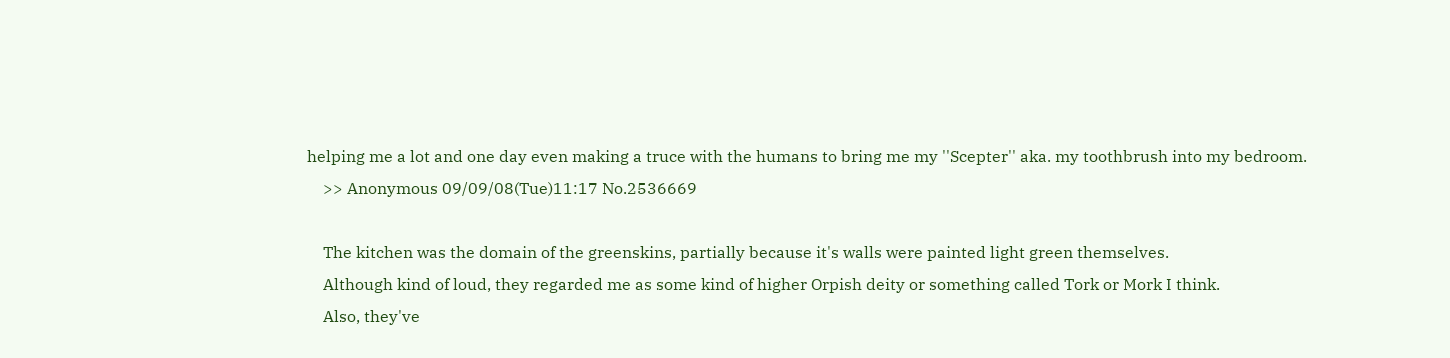helping me a lot and one day even making a truce with the humans to bring me my ''Scepter'' aka. my toothbrush into my bedroom.
    >> Anonymous 09/09/08(Tue)11:17 No.2536669

    The kitchen was the domain of the greenskins, partially because it's walls were painted light green themselves.
    Although kind of loud, they regarded me as some kind of higher Orpish deity or something called Tork or Mork I think.
    Also, they've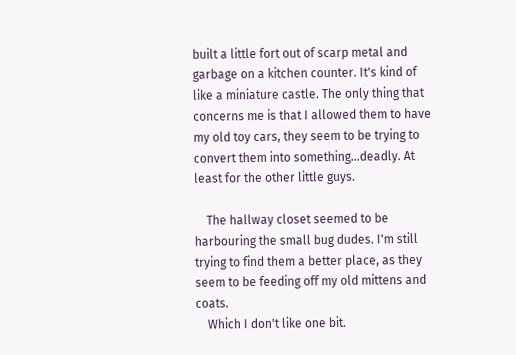built a little fort out of scarp metal and garbage on a kitchen counter. It's kind of like a miniature castle. The only thing that concerns me is that I allowed them to have my old toy cars, they seem to be trying to convert them into something...deadly. At least for the other little guys.

    The hallway closet seemed to be harbouring the small bug dudes. I'm still trying to find them a better place, as they seem to be feeding off my old mittens and coats.
    Which I don't like one bit.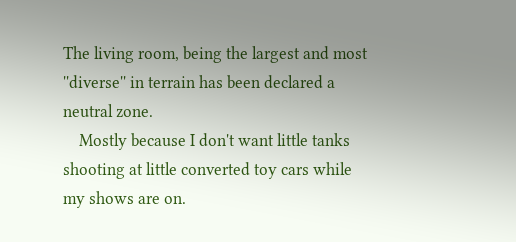The living room, being the largest and most ''diverse'' in terrain has been declared a neutral zone.
    Mostly because I don't want little tanks shooting at little converted toy cars while my shows are on.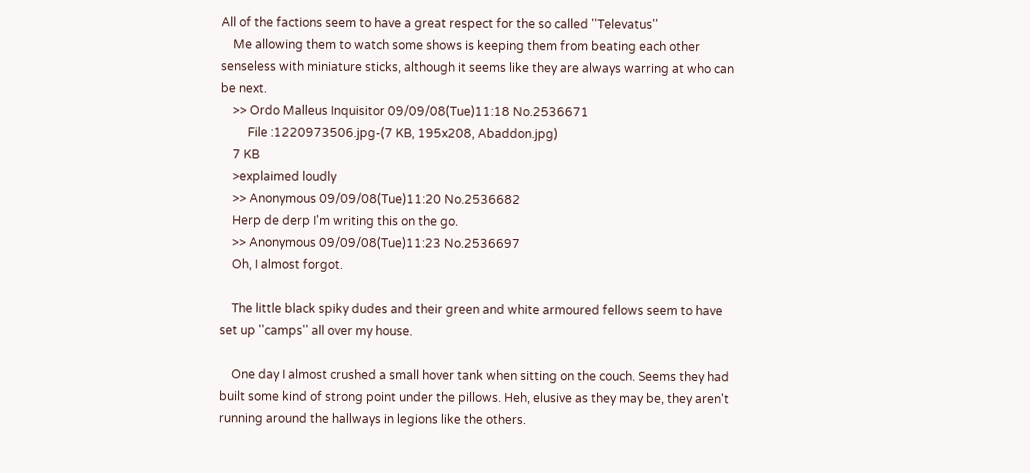All of the factions seem to have a great respect for the so called ''Televatus''
    Me allowing them to watch some shows is keeping them from beating each other senseless with miniature sticks, although it seems like they are always warring at who can be next.
    >> Ordo Malleus Inquisitor 09/09/08(Tue)11:18 No.2536671
         File :1220973506.jpg-(7 KB, 195x208, Abaddon.jpg)
    7 KB
    >explaimed loudly
    >> Anonymous 09/09/08(Tue)11:20 No.2536682
    Herp de derp I'm writing this on the go.
    >> Anonymous 09/09/08(Tue)11:23 No.2536697
    Oh, I almost forgot.

    The little black spiky dudes and their green and white armoured fellows seem to have set up ''camps'' all over my house.

    One day I almost crushed a small hover tank when sitting on the couch. Seems they had built some kind of strong point under the pillows. Heh, elusive as they may be, they aren't running around the hallways in legions like the others.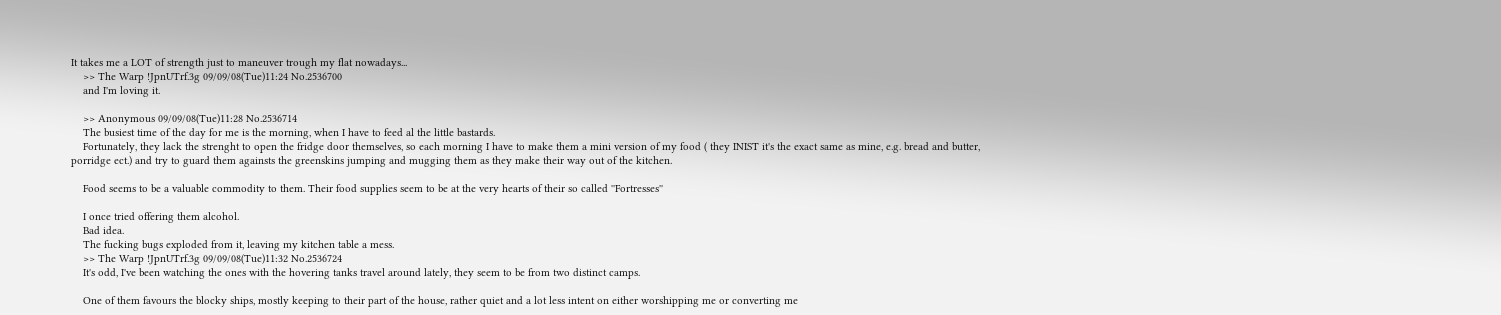It takes me a LOT of strength just to maneuver trough my flat nowadays...
    >> The Warp !JpnUTrf.3g 09/09/08(Tue)11:24 No.2536700
    and I'm loving it.

    >> Anonymous 09/09/08(Tue)11:28 No.2536714
    The busiest time of the day for me is the morning, when I have to feed al the little bastards.
    Fortunately, they lack the strenght to open the fridge door themselves, so each morning I have to make them a mini version of my food ( they INIST it's the exact same as mine, e.g. bread and butter, porridge ect.) and try to guard them againsts the greenskins jumping and mugging them as they make their way out of the kitchen.

    Food seems to be a valuable commodity to them. Their food supplies seem to be at the very hearts of their so called ''Fortresses''

    I once tried offering them alcohol.
    Bad idea.
    The fucking bugs exploded from it, leaving my kitchen table a mess.
    >> The Warp !JpnUTrf.3g 09/09/08(Tue)11:32 No.2536724
    It's odd, I've been watching the ones with the hovering tanks travel around lately, they seem to be from two distinct camps.

    One of them favours the blocky ships, mostly keeping to their part of the house, rather quiet and a lot less intent on either worshipping me or converting me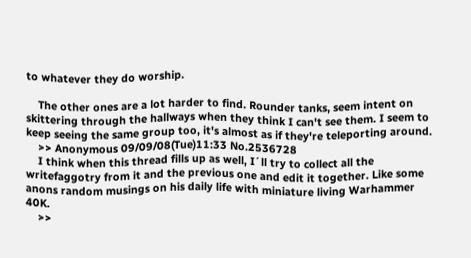to whatever they do worship.

    The other ones are a lot harder to find. Rounder tanks, seem intent on skittering through the hallways when they think I can't see them. I seem to keep seeing the same group too, it's almost as if they're teleporting around.
    >> Anonymous 09/09/08(Tue)11:33 No.2536728
    I think when this thread fills up as well, I´ll try to collect all the writefaggotry from it and the previous one and edit it together. Like some anons random musings on his daily life with miniature living Warhammer 40K.
    >>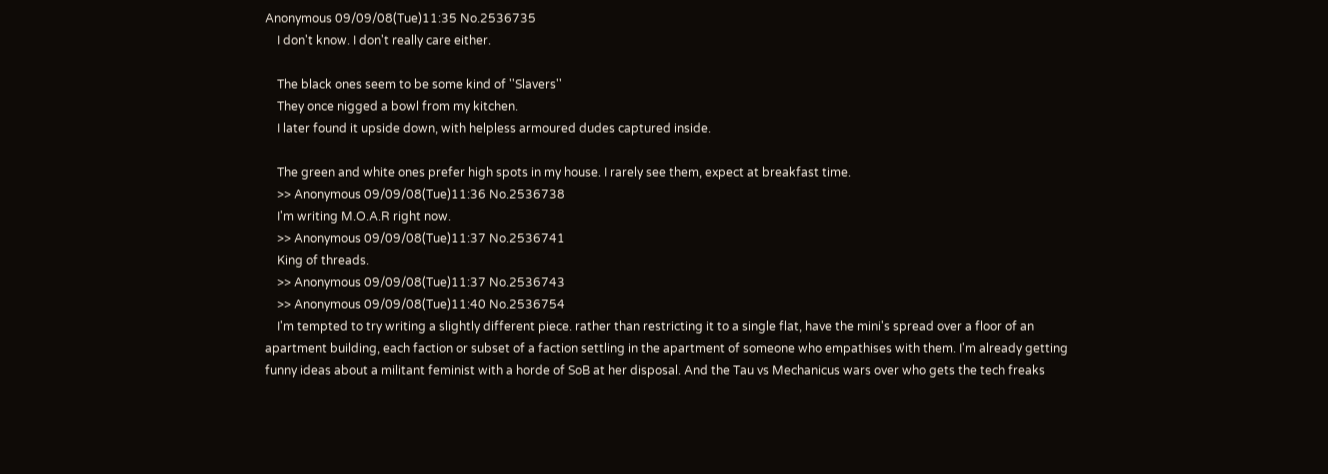Anonymous 09/09/08(Tue)11:35 No.2536735
    I don't know. I don't really care either.

    The black ones seem to be some kind of ''Slavers''
    They once nigged a bowl from my kitchen.
    I later found it upside down, with helpless armoured dudes captured inside.

    The green and white ones prefer high spots in my house. I rarely see them, expect at breakfast time.
    >> Anonymous 09/09/08(Tue)11:36 No.2536738
    I'm writing M.O.A.R right now.
    >> Anonymous 09/09/08(Tue)11:37 No.2536741
    King of threads.
    >> Anonymous 09/09/08(Tue)11:37 No.2536743
    >> Anonymous 09/09/08(Tue)11:40 No.2536754
    I'm tempted to try writing a slightly different piece. rather than restricting it to a single flat, have the mini's spread over a floor of an apartment building, each faction or subset of a faction settling in the apartment of someone who empathises with them. I'm already getting funny ideas about a militant feminist with a horde of SoB at her disposal. And the Tau vs Mechanicus wars over who gets the tech freaks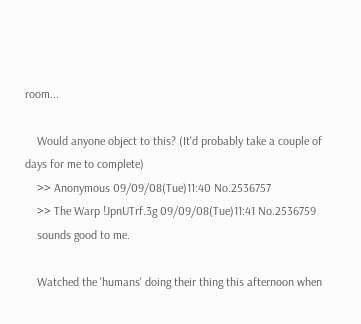room...

    Would anyone object to this? (It'd probably take a couple of days for me to complete)
    >> Anonymous 09/09/08(Tue)11:40 No.2536757
    >> The Warp !JpnUTrf.3g 09/09/08(Tue)11:41 No.2536759
    sounds good to me.

    Watched the 'humans' doing their thing this afternoon when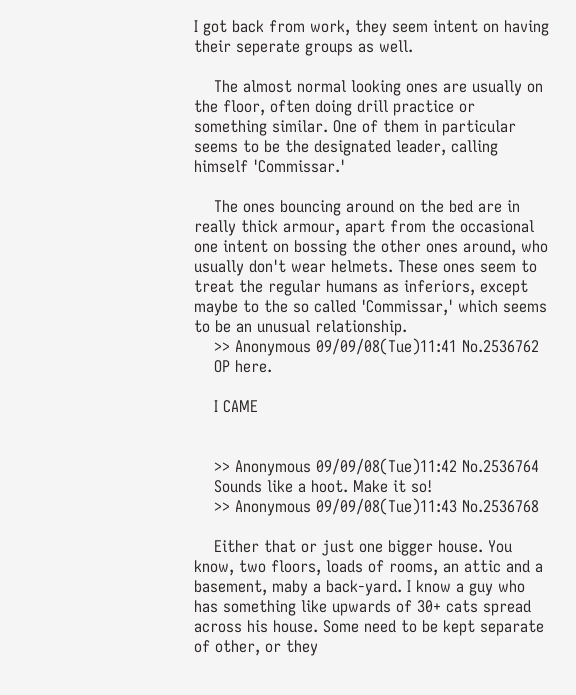I got back from work, they seem intent on having their seperate groups as well.

    The almost normal looking ones are usually on the floor, often doing drill practice or something similar. One of them in particular seems to be the designated leader, calling himself 'Commissar.'

    The ones bouncing around on the bed are in really thick armour, apart from the occasional one intent on bossing the other ones around, who usually don't wear helmets. These ones seem to treat the regular humans as inferiors, except maybe to the so called 'Commissar,' which seems to be an unusual relationship.
    >> Anonymous 09/09/08(Tue)11:41 No.2536762
    OP here.

    I CAME


    >> Anonymous 09/09/08(Tue)11:42 No.2536764
    Sounds like a hoot. Make it so!
    >> Anonymous 09/09/08(Tue)11:43 No.2536768

    Either that or just one bigger house. You know, two floors, loads of rooms, an attic and a basement, maby a back-yard. I know a guy who has something like upwards of 30+ cats spread across his house. Some need to be kept separate of other, or they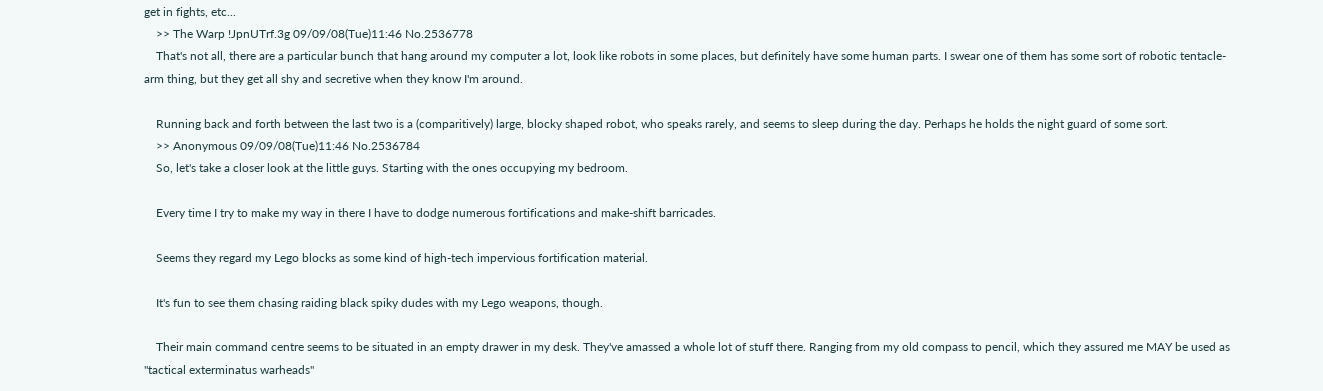get in fights, etc...
    >> The Warp !JpnUTrf.3g 09/09/08(Tue)11:46 No.2536778
    That's not all, there are a particular bunch that hang around my computer a lot, look like robots in some places, but definitely have some human parts. I swear one of them has some sort of robotic tentacle-arm thing, but they get all shy and secretive when they know I'm around.

    Running back and forth between the last two is a (comparitively) large, blocky shaped robot, who speaks rarely, and seems to sleep during the day. Perhaps he holds the night guard of some sort.
    >> Anonymous 09/09/08(Tue)11:46 No.2536784
    So, let's take a closer look at the little guys. Starting with the ones occupying my bedroom.

    Every time I try to make my way in there I have to dodge numerous fortifications and make-shift barricades.

    Seems they regard my Lego blocks as some kind of high-tech impervious fortification material.

    It's fun to see them chasing raiding black spiky dudes with my Lego weapons, though.

    Their main command centre seems to be situated in an empty drawer in my desk. They've amassed a whole lot of stuff there. Ranging from my old compass to pencil, which they assured me MAY be used as ''tactical exterminatus warheads''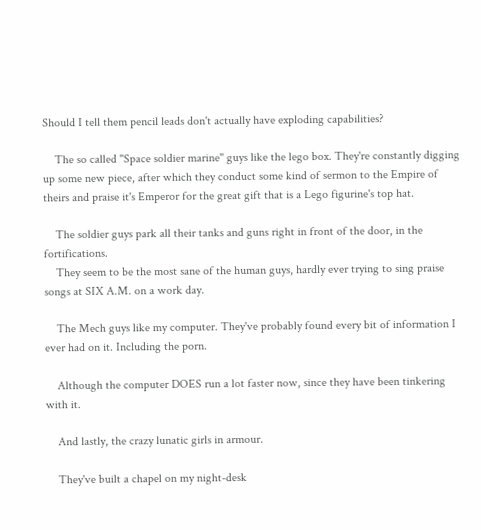Should I tell them pencil leads don't actually have exploding capabilities?

    The so called ''Space soldier marine'' guys like the lego box. They're constantly digging up some new piece, after which they conduct some kind of sermon to the Empire of theirs and praise it's Emperor for the great gift that is a Lego figurine's top hat.

    The soldier guys park all their tanks and guns right in front of the door, in the fortifications.
    They seem to be the most sane of the human guys, hardly ever trying to sing praise songs at SIX A.M. on a work day.

    The Mech guys like my computer. They've probably found every bit of information I ever had on it. Including the porn.

    Although the computer DOES run a lot faster now, since they have been tinkering with it.

    And lastly, the crazy lunatic girls in armour.

    They've built a chapel on my night-desk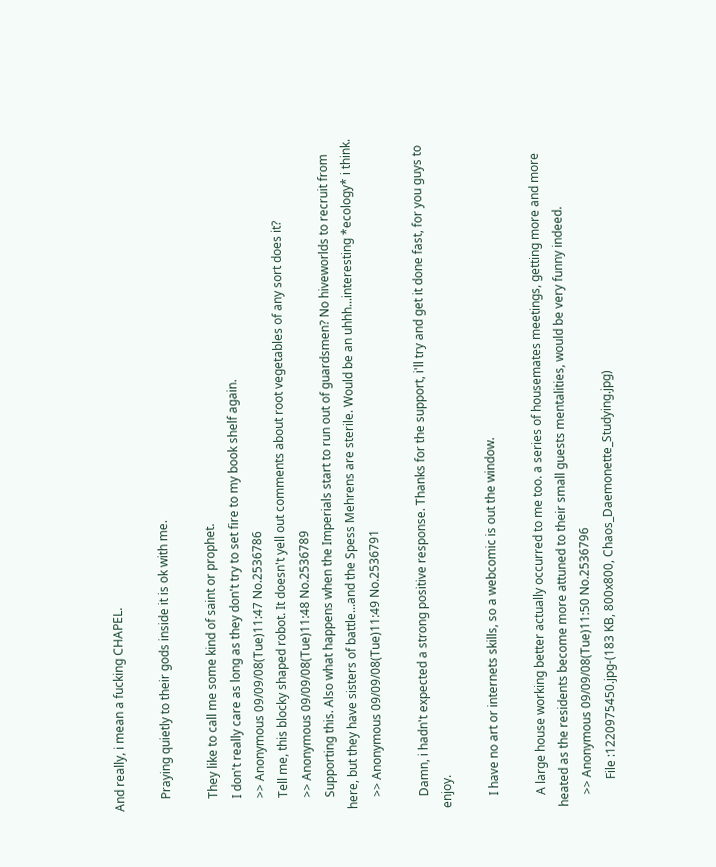And really, i mean a fucking CHAPEL.

    Praying quietly to their gods inside it is ok with me.

    They like to call me some kind of saint or prophet.
    I don't really care as long as they don't try to set fire to my book shelf again.
    >> Anonymous 09/09/08(Tue)11:47 No.2536786
    Tell me, this blocky shaped robot. It doesn't yell out comments about root vegetables of any sort does it?
    >> Anonymous 09/09/08(Tue)11:48 No.2536789
    Supporting this. Also what happens when the Imperials start to run out of guardsmen? No hiveworlds to recruit from here, but they have sisters of battle...and the Spess Mehrens are sterile. Would be an uhhh...interesting *ecology* i think.
    >> Anonymous 09/09/08(Tue)11:49 No.2536791

    Damn, i hadn't expected a strong positive response. Thanks for the support, i'll try and get it done fast, for you guys to enjoy.

    I have no art or internets skills, so a webcomic is out the window.

    A large house working better actually occurred to me too. a series of housemates meetings, getting more and more heated as the residents become more attuned to their small guests mentalities, would be very funny indeed.
    >> Anonymous 09/09/08(Tue)11:50 No.2536796
         File :1220975450.jpg-(183 KB, 800x800, Chaos_Daemonette_Studying.jpg)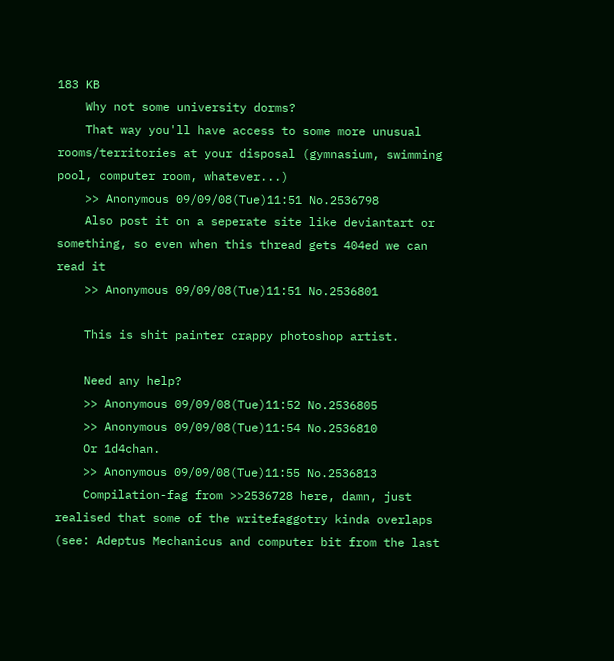183 KB
    Why not some university dorms?
    That way you'll have access to some more unusual rooms/territories at your disposal (gymnasium, swimming pool, computer room, whatever...)
    >> Anonymous 09/09/08(Tue)11:51 No.2536798
    Also post it on a seperate site like deviantart or something, so even when this thread gets 404ed we can read it
    >> Anonymous 09/09/08(Tue)11:51 No.2536801

    This is shit painter crappy photoshop artist.

    Need any help?
    >> Anonymous 09/09/08(Tue)11:52 No.2536805
    >> Anonymous 09/09/08(Tue)11:54 No.2536810
    Or 1d4chan.
    >> Anonymous 09/09/08(Tue)11:55 No.2536813
    Compilation-fag from >>2536728 here, damn, just realised that some of the writefaggotry kinda overlaps (see: Adeptus Mechanicus and computer bit from the last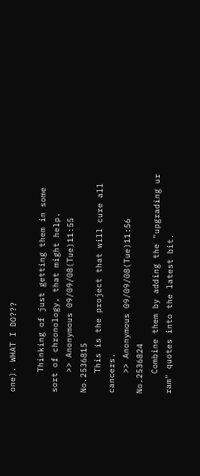one). WHAT I DO???

    Thinking of just getting them in some sort of chronology, that might help.
    >> Anonymous 09/09/08(Tue)11:55 No.2536815
    This is the project that will cure all cancers.
    >> Anonymous 09/09/08(Tue)11:56 No.2536824
    Combine them by adding the "upgrading ur ram" quotes into the latest bit.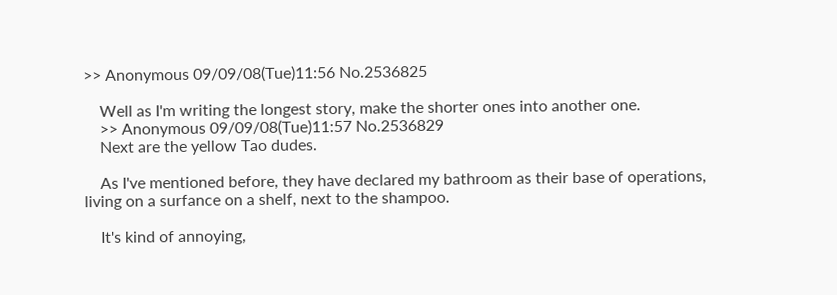>> Anonymous 09/09/08(Tue)11:56 No.2536825

    Well as I'm writing the longest story, make the shorter ones into another one.
    >> Anonymous 09/09/08(Tue)11:57 No.2536829
    Next are the yellow Tao dudes.

    As I've mentioned before, they have declared my bathroom as their base of operations, living on a surfance on a shelf, next to the shampoo.

    It's kind of annoying,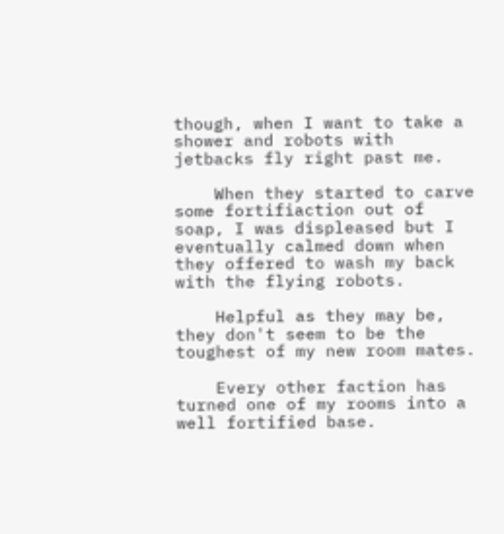though, when I want to take a shower and robots with jetbacks fly right past me.

    When they started to carve some fortifiaction out of soap, I was displeased but I eventually calmed down when they offered to wash my back with the flying robots.

    Helpful as they may be, they don't seem to be the toughest of my new room mates.

    Every other faction has turned one of my rooms into a well fortified base.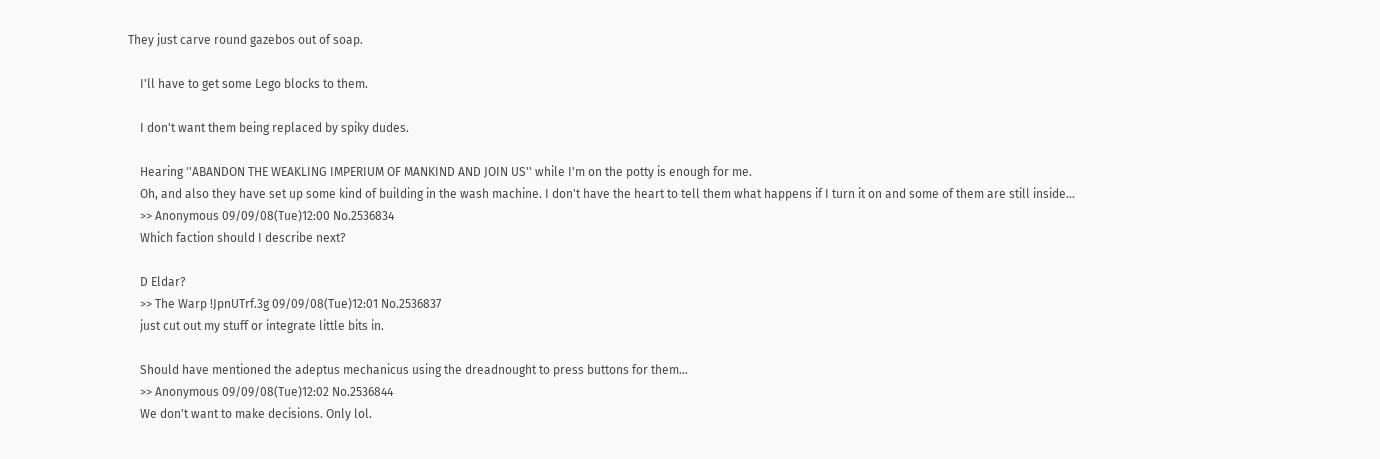They just carve round gazebos out of soap.

    I'll have to get some Lego blocks to them.

    I don't want them being replaced by spiky dudes.

    Hearing ''ABANDON THE WEAKLING IMPERIUM OF MANKIND AND JOIN US'' while I'm on the potty is enough for me.
    Oh, and also they have set up some kind of building in the wash machine. I don't have the heart to tell them what happens if I turn it on and some of them are still inside...
    >> Anonymous 09/09/08(Tue)12:00 No.2536834
    Which faction should I describe next?

    D Eldar?
    >> The Warp !JpnUTrf.3g 09/09/08(Tue)12:01 No.2536837
    just cut out my stuff or integrate little bits in.

    Should have mentioned the adeptus mechanicus using the dreadnought to press buttons for them...
    >> Anonymous 09/09/08(Tue)12:02 No.2536844
    We don't want to make decisions. Only lol.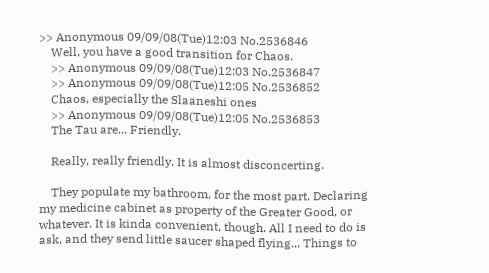>> Anonymous 09/09/08(Tue)12:03 No.2536846
    Well, you have a good transition for Chaos.
    >> Anonymous 09/09/08(Tue)12:03 No.2536847
    >> Anonymous 09/09/08(Tue)12:05 No.2536852
    Chaos, especially the Slaaneshi ones
    >> Anonymous 09/09/08(Tue)12:05 No.2536853
    The Tau are... Friendly.

    Really, really friendly. It is almost disconcerting.

    They populate my bathroom, for the most part. Declaring my medicine cabinet as property of the Greater Good, or whatever. It is kinda convenient, though. All I need to do is ask, and they send little saucer shaped flying... Things to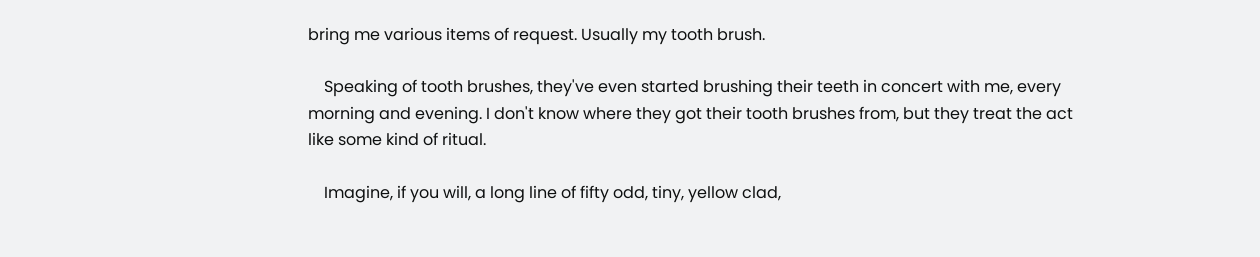bring me various items of request. Usually my tooth brush.

    Speaking of tooth brushes, they've even started brushing their teeth in concert with me, every morning and evening. I don't know where they got their tooth brushes from, but they treat the act like some kind of ritual.

    Imagine, if you will, a long line of fifty odd, tiny, yellow clad,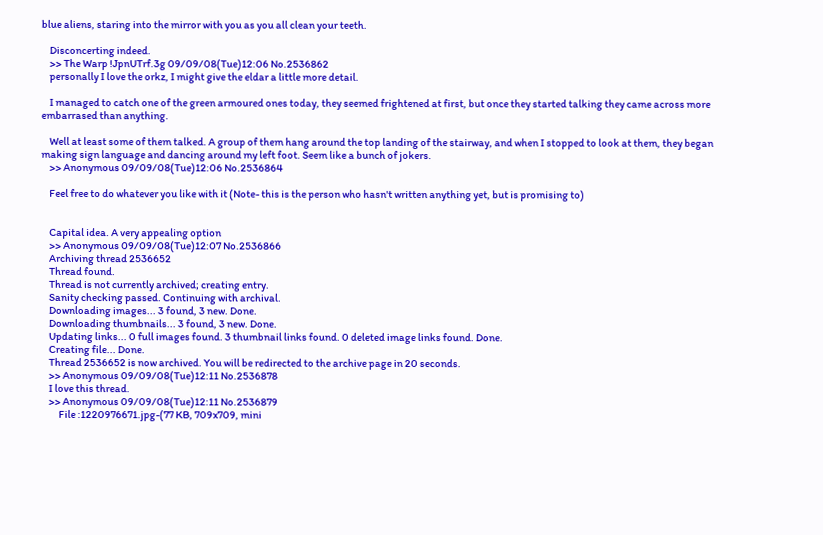blue aliens, staring into the mirror with you as you all clean your teeth.

    Disconcerting indeed.
    >> The Warp !JpnUTrf.3g 09/09/08(Tue)12:06 No.2536862
    personally I love the orkz, I might give the eldar a little more detail.

    I managed to catch one of the green armoured ones today, they seemed frightened at first, but once they started talking they came across more embarrased than anything.

    Well at least some of them talked. A group of them hang around the top landing of the stairway, and when I stopped to look at them, they began making sign language and dancing around my left foot. Seem like a bunch of jokers.
    >> Anonymous 09/09/08(Tue)12:06 No.2536864

    Feel free to do whatever you like with it (Note- this is the person who hasn't written anything yet, but is promising to)


    Capital idea. A very appealing option
    >> Anonymous 09/09/08(Tue)12:07 No.2536866
    Archiving thread 2536652
    Thread found.
    Thread is not currently archived; creating entry.
    Sanity checking passed. Continuing with archival.
    Downloading images... 3 found, 3 new. Done.
    Downloading thumbnails... 3 found, 3 new. Done.
    Updating links... 0 full images found. 3 thumbnail links found. 0 deleted image links found. Done.
    Creating file... Done.
    Thread 2536652 is now archived. You will be redirected to the archive page in 20 seconds.
    >> Anonymous 09/09/08(Tue)12:11 No.2536878
    I love this thread.
    >> Anonymous 09/09/08(Tue)12:11 No.2536879
         File :1220976671.jpg-(77 KB, 709x709, mini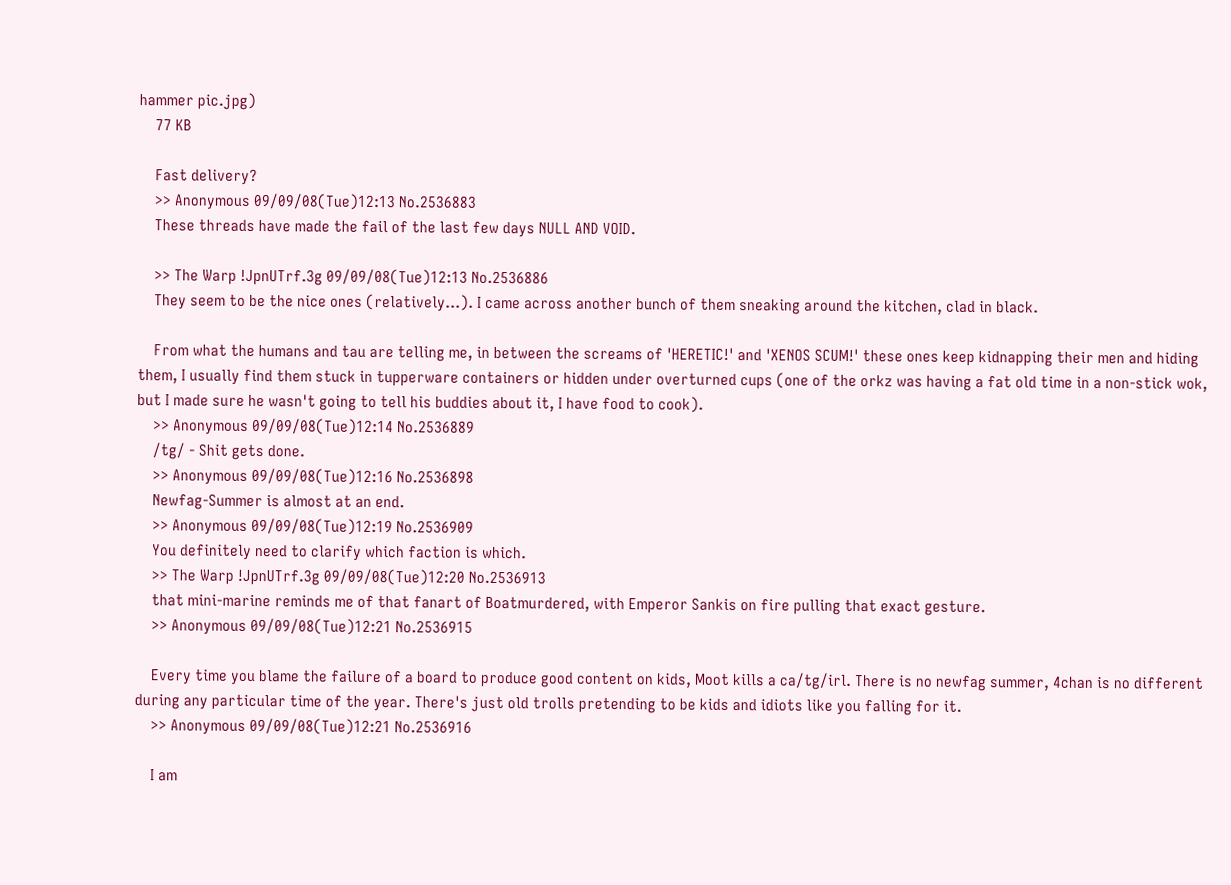hammer pic.jpg)
    77 KB

    Fast delivery?
    >> Anonymous 09/09/08(Tue)12:13 No.2536883
    These threads have made the fail of the last few days NULL AND VOID.

    >> The Warp !JpnUTrf.3g 09/09/08(Tue)12:13 No.2536886
    They seem to be the nice ones (relatively...). I came across another bunch of them sneaking around the kitchen, clad in black.

    From what the humans and tau are telling me, in between the screams of 'HERETIC!' and 'XENOS SCUM!' these ones keep kidnapping their men and hiding them, I usually find them stuck in tupperware containers or hidden under overturned cups (one of the orkz was having a fat old time in a non-stick wok, but I made sure he wasn't going to tell his buddies about it, I have food to cook).
    >> Anonymous 09/09/08(Tue)12:14 No.2536889
    /tg/ - Shit gets done.
    >> Anonymous 09/09/08(Tue)12:16 No.2536898
    Newfag-Summer is almost at an end.
    >> Anonymous 09/09/08(Tue)12:19 No.2536909
    You definitely need to clarify which faction is which.
    >> The Warp !JpnUTrf.3g 09/09/08(Tue)12:20 No.2536913
    that mini-marine reminds me of that fanart of Boatmurdered, with Emperor Sankis on fire pulling that exact gesture.
    >> Anonymous 09/09/08(Tue)12:21 No.2536915

    Every time you blame the failure of a board to produce good content on kids, Moot kills a ca/tg/irl. There is no newfag summer, 4chan is no different during any particular time of the year. There's just old trolls pretending to be kids and idiots like you falling for it.
    >> Anonymous 09/09/08(Tue)12:21 No.2536916

    I am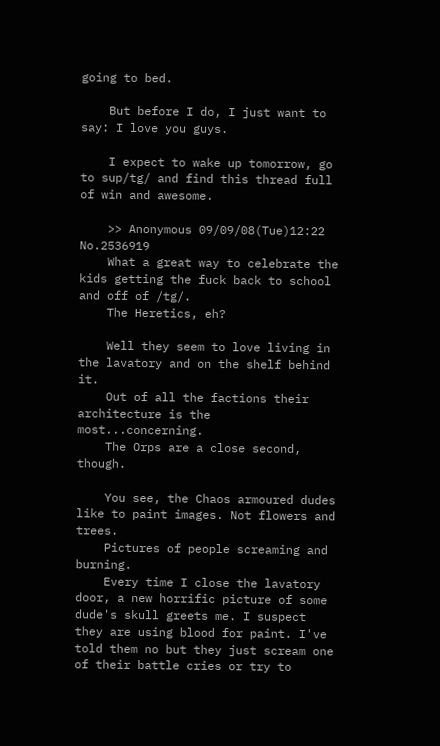going to bed.

    But before I do, I just want to say: I love you guys.

    I expect to wake up tomorrow, go to sup/tg/ and find this thread full of win and awesome.

    >> Anonymous 09/09/08(Tue)12:22 No.2536919
    What a great way to celebrate the kids getting the fuck back to school and off of /tg/.
    The Heretics, eh?

    Well they seem to love living in the lavatory and on the shelf behind it.
    Out of all the factions their architecture is the most...concerning.
    The Orps are a close second, though.

    You see, the Chaos armoured dudes like to paint images. Not flowers and trees.
    Pictures of people screaming and burning.
    Every time I close the lavatory door, a new horrific picture of some dude's skull greets me. I suspect they are using blood for paint. I've told them no but they just scream one of their battle cries or try to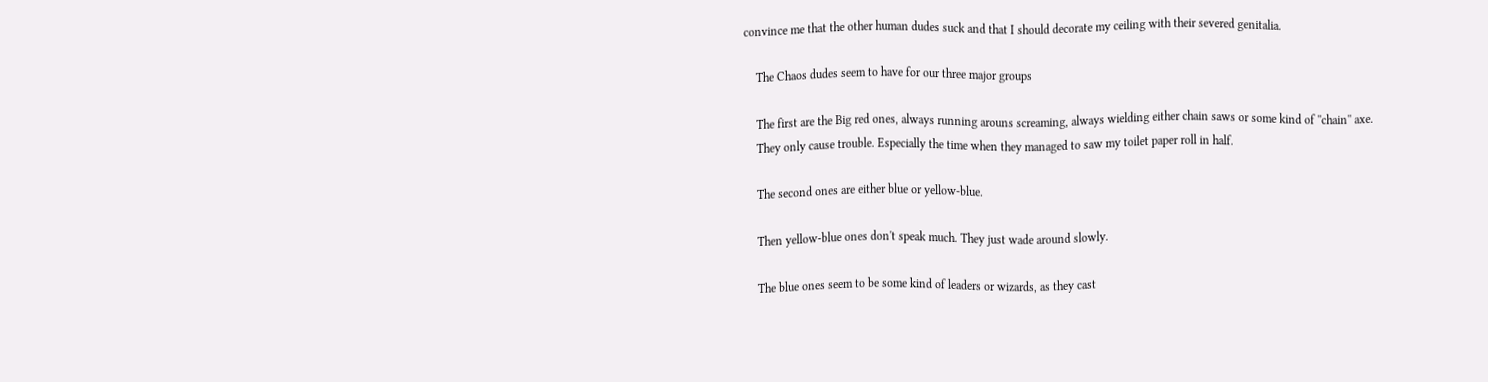convince me that the other human dudes suck and that I should decorate my ceiling with their severed genitalia.

    The Chaos dudes seem to have for our three major groups

    The first are the Big red ones, always running arouns screaming, always wielding either chain saws or some kind of ''chain'' axe.
    They only cause trouble. Especially the time when they managed to saw my toilet paper roll in half.

    The second ones are either blue or yellow-blue.

    Then yellow-blue ones don't speak much. They just wade around slowly.

    The blue ones seem to be some kind of leaders or wizards, as they cast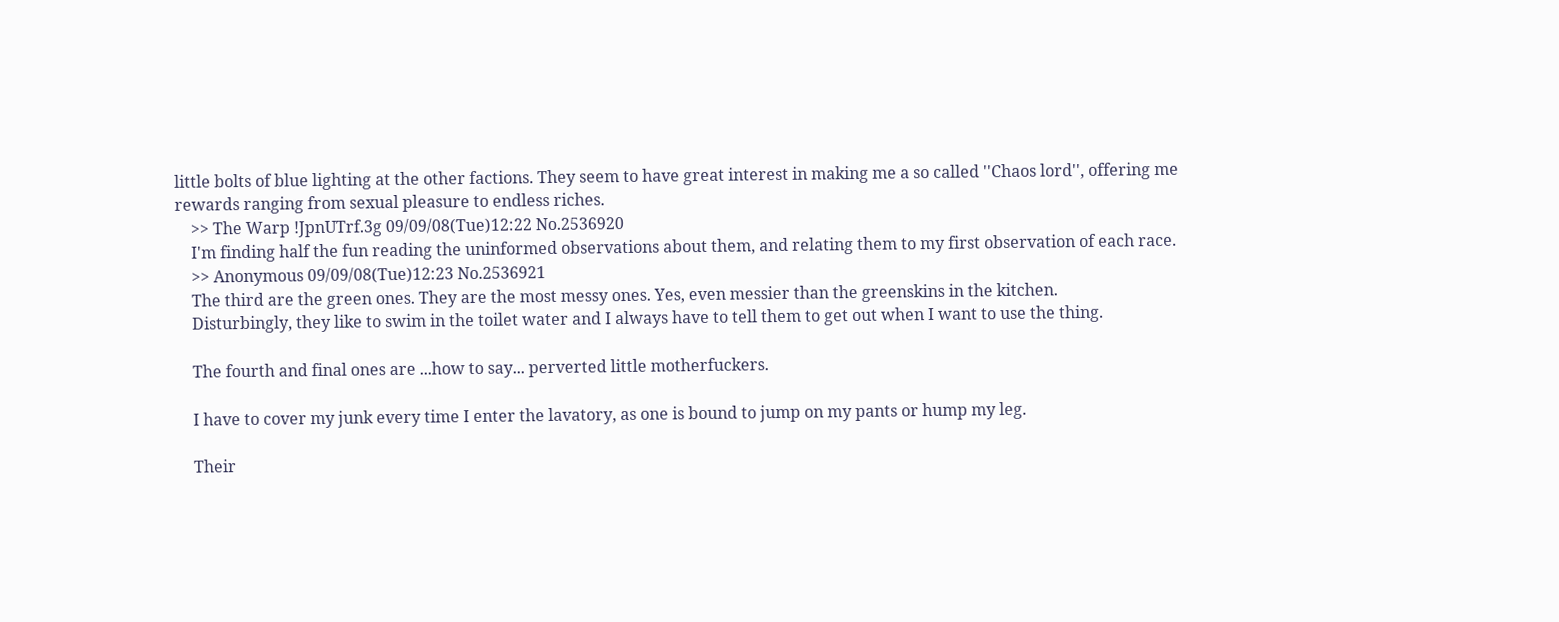little bolts of blue lighting at the other factions. They seem to have great interest in making me a so called ''Chaos lord'', offering me rewards ranging from sexual pleasure to endless riches.
    >> The Warp !JpnUTrf.3g 09/09/08(Tue)12:22 No.2536920
    I'm finding half the fun reading the uninformed observations about them, and relating them to my first observation of each race.
    >> Anonymous 09/09/08(Tue)12:23 No.2536921
    The third are the green ones. They are the most messy ones. Yes, even messier than the greenskins in the kitchen.
    Disturbingly, they like to swim in the toilet water and I always have to tell them to get out when I want to use the thing.

    The fourth and final ones are ...how to say... perverted little motherfuckers.

    I have to cover my junk every time I enter the lavatory, as one is bound to jump on my pants or hump my leg.

    Their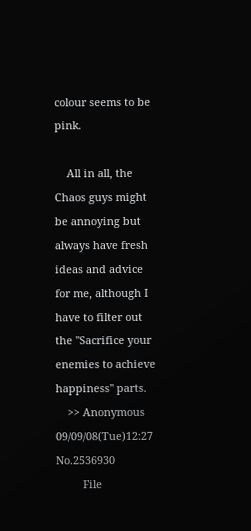colour seems to be pink.

    All in all, the Chaos guys might be annoying but always have fresh ideas and advice for me, although I have to filter out the ''Sacrifice your enemies to achieve happiness'' parts.
    >> Anonymous 09/09/08(Tue)12:27 No.2536930
         File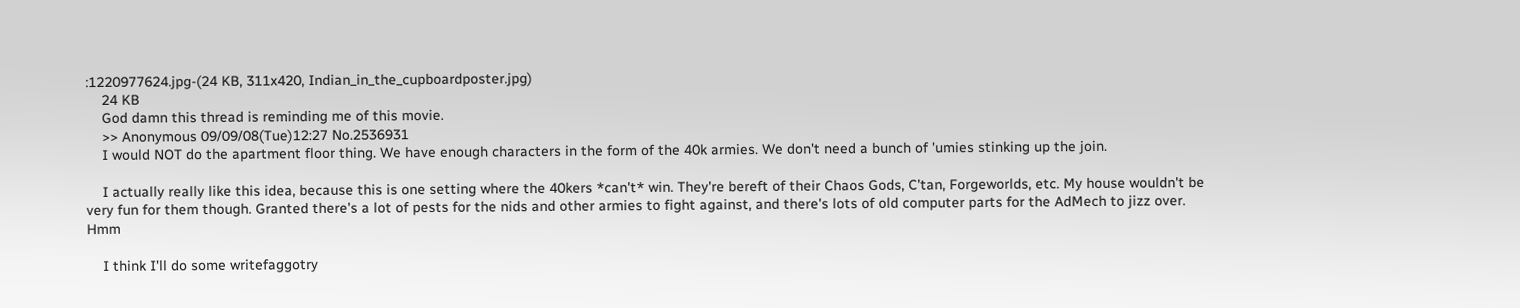:1220977624.jpg-(24 KB, 311x420, Indian_in_the_cupboardposter.jpg)
    24 KB
    God damn this thread is reminding me of this movie.
    >> Anonymous 09/09/08(Tue)12:27 No.2536931
    I would NOT do the apartment floor thing. We have enough characters in the form of the 40k armies. We don't need a bunch of 'umies stinking up the join.

    I actually really like this idea, because this is one setting where the 40kers *can't* win. They're bereft of their Chaos Gods, C'tan, Forgeworlds, etc. My house wouldn't be very fun for them though. Granted there's a lot of pests for the nids and other armies to fight against, and there's lots of old computer parts for the AdMech to jizz over. Hmm

    I think I'll do some writefaggotry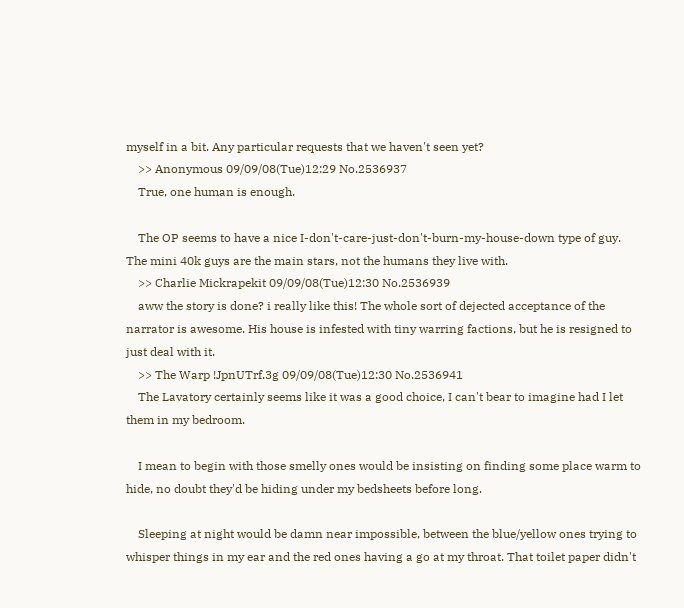myself in a bit. Any particular requests that we haven't seen yet?
    >> Anonymous 09/09/08(Tue)12:29 No.2536937
    True, one human is enough.

    The OP seems to have a nice I-don't-care-just-don't-burn-my-house-down type of guy. The mini 40k guys are the main stars, not the humans they live with.
    >> Charlie Mickrapekit 09/09/08(Tue)12:30 No.2536939
    aww the story is done? i really like this! The whole sort of dejected acceptance of the narrator is awesome. His house is infested with tiny warring factions, but he is resigned to just deal with it.
    >> The Warp !JpnUTrf.3g 09/09/08(Tue)12:30 No.2536941
    The Lavatory certainly seems like it was a good choice, I can't bear to imagine had I let them in my bedroom.

    I mean to begin with those smelly ones would be insisting on finding some place warm to hide, no doubt they'd be hiding under my bedsheets before long.

    Sleeping at night would be damn near impossible, between the blue/yellow ones trying to whisper things in my ear and the red ones having a go at my throat. That toilet paper didn't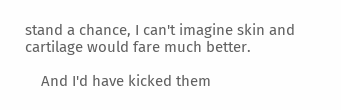stand a chance, I can't imagine skin and cartilage would fare much better.

    And I'd have kicked them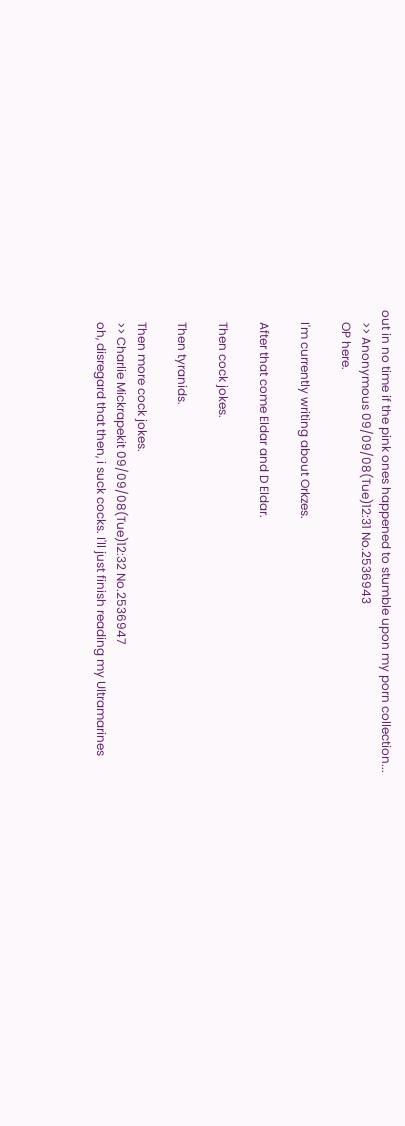out in no time if the pink ones happened to stumble upon my porn collection...
    >> Anonymous 09/09/08(Tue)12:31 No.2536943
    OP here.

    I'm currently writing about Orkzes.

    After that come Eldar and D Eldar.

    Then cock jokes.

    Then tyranids.

    Then more cock jokes.
    >> Charlie Mickrapekit 09/09/08(Tue)12:32 No.2536947
    oh, disregard that then, i suck cocks. I'll just finish reading my Ultramarines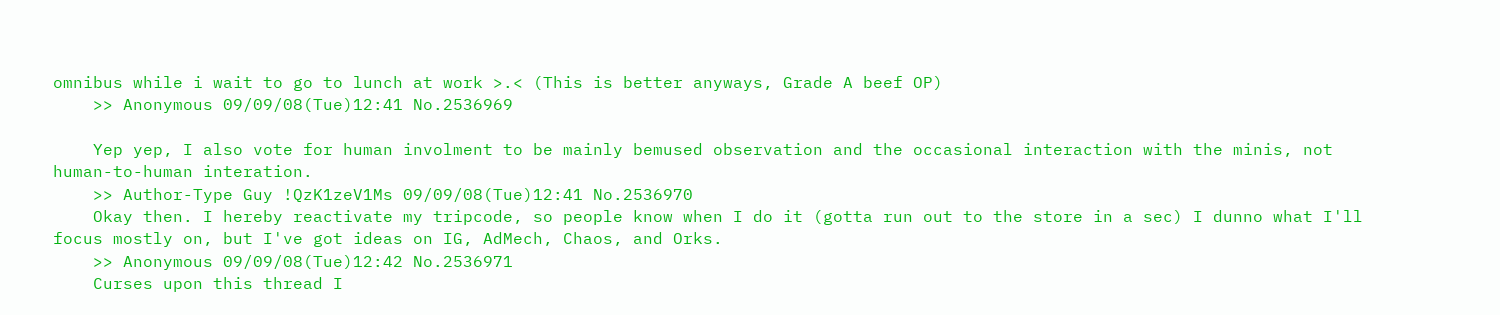omnibus while i wait to go to lunch at work >.< (This is better anyways, Grade A beef OP)
    >> Anonymous 09/09/08(Tue)12:41 No.2536969

    Yep yep, I also vote for human involment to be mainly bemused observation and the occasional interaction with the minis, not human-to-human interation.
    >> Author-Type Guy !QzK1zeV1Ms 09/09/08(Tue)12:41 No.2536970
    Okay then. I hereby reactivate my tripcode, so people know when I do it (gotta run out to the store in a sec) I dunno what I'll focus mostly on, but I've got ideas on IG, AdMech, Chaos, and Orks.
    >> Anonymous 09/09/08(Tue)12:42 No.2536971
    Curses upon this thread I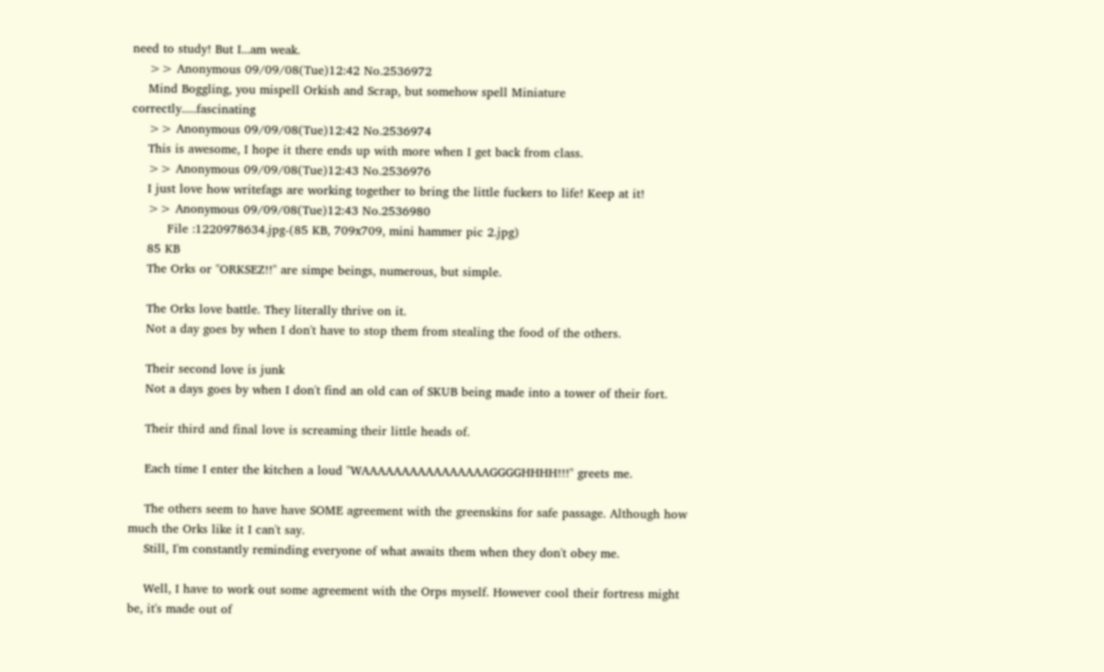need to study! But I...am weak.
    >> Anonymous 09/09/08(Tue)12:42 No.2536972
    Mind Boggling, you mispell Orkish and Scrap, but somehow spell Miniature correctly.....fascinating
    >> Anonymous 09/09/08(Tue)12:42 No.2536974
    This is awesome, I hope it there ends up with more when I get back from class.
    >> Anonymous 09/09/08(Tue)12:43 No.2536976
    I just love how writefags are working together to bring the little fuckers to life! Keep at it!
    >> Anonymous 09/09/08(Tue)12:43 No.2536980
         File :1220978634.jpg-(85 KB, 709x709, mini hammer pic 2.jpg)
    85 KB
    The Orks or ''ORKSEZ!!'' are simpe beings, numerous, but simple.

    The Orks love battle. They literally thrive on it.
    Not a day goes by when I don't have to stop them from stealing the food of the others.

    Their second love is junk
    Not a days goes by when I don't find an old can of SKUB being made into a tower of their fort.

    Their third and final love is screaming their little heads of.

    Each time I enter the kitchen a loud ''WAAAAAAAAAAAAAAAAGGGGHHHH!!!'' greets me.

    The others seem to have have SOME agreement with the greenskins for safe passage. Although how much the Orks like it I can't say.
    Still, I'm constantly reminding everyone of what awaits them when they don't obey me.

    Well, I have to work out some agreement with the Orps myself. However cool their fortress might be, it's made out of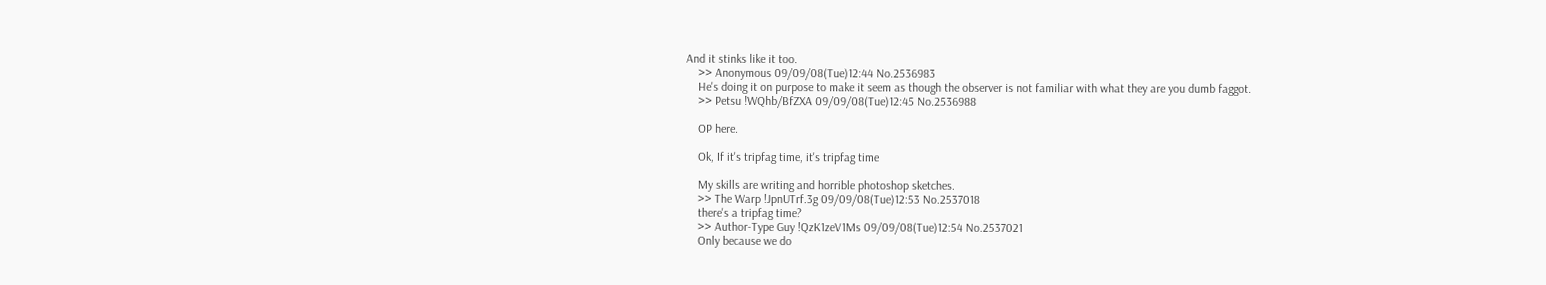And it stinks like it too.
    >> Anonymous 09/09/08(Tue)12:44 No.2536983
    He's doing it on purpose to make it seem as though the observer is not familiar with what they are you dumb faggot.
    >> Petsu !WQhb/BfZXA 09/09/08(Tue)12:45 No.2536988

    OP here.

    Ok, If it's tripfag time, it's tripfag time

    My skills are writing and horrible photoshop sketches.
    >> The Warp !JpnUTrf.3g 09/09/08(Tue)12:53 No.2537018
    there's a tripfag time?
    >> Author-Type Guy !QzK1zeV1Ms 09/09/08(Tue)12:54 No.2537021
    Only because we do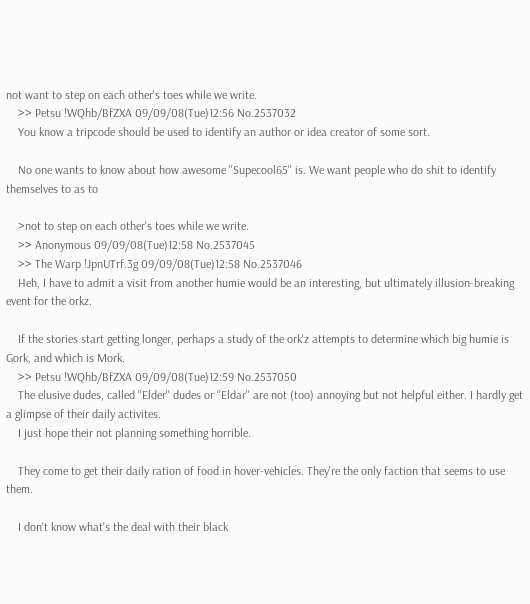not want to step on each other's toes while we write.
    >> Petsu !WQhb/BfZXA 09/09/08(Tue)12:56 No.2537032
    You know a tripcode should be used to identify an author or idea creator of some sort.

    No one wants to know about how awesome ''Supecool65'' is. We want people who do shit to identify themselves to as to

    >not to step on each other's toes while we write.
    >> Anonymous 09/09/08(Tue)12:58 No.2537045
    >> The Warp !JpnUTrf.3g 09/09/08(Tue)12:58 No.2537046
    Heh, I have to admit a visit from another humie would be an interesting, but ultimately illusion-breaking event for the orkz.

    If the stories start getting longer, perhaps a study of the ork'z attempts to determine which big humie is Gork, and which is Mork.
    >> Petsu !WQhb/BfZXA 09/09/08(Tue)12:59 No.2537050
    The elusive dudes, called ''Elder'' dudes or ''Eldar'' are not (too) annoying but not helpful either. I hardly get a glimpse of their daily activites.
    I just hope their not planning something horrible.

    They come to get their daily ration of food in hover-vehicles. They're the only faction that seems to use them.

    I don't know what's the deal with their black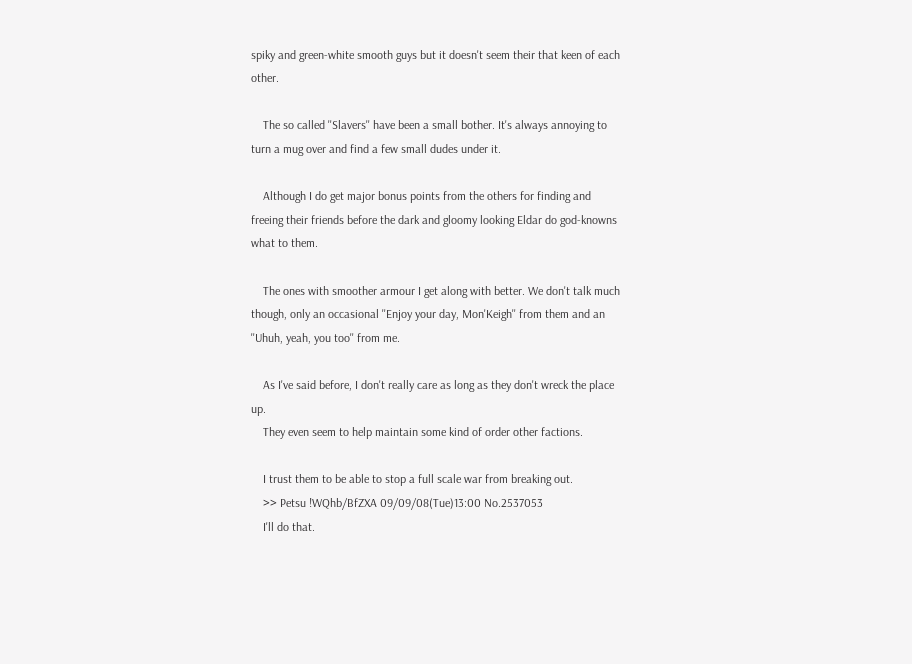spiky and green-white smooth guys but it doesn't seem their that keen of each other.

    The so called ''Slavers'' have been a small bother. It's always annoying to turn a mug over and find a few small dudes under it.

    Although I do get major bonus points from the others for finding and freeing their friends before the dark and gloomy looking Eldar do god-knowns what to them.

    The ones with smoother armour I get along with better. We don't talk much though, only an occasional ''Enjoy your day, Mon'Keigh'' from them and an ''Uhuh, yeah, you too'' from me.

    As I've said before, I don't really care as long as they don't wreck the place up.
    They even seem to help maintain some kind of order other factions.

    I trust them to be able to stop a full scale war from breaking out.
    >> Petsu !WQhb/BfZXA 09/09/08(Tue)13:00 No.2537053
    I'll do that.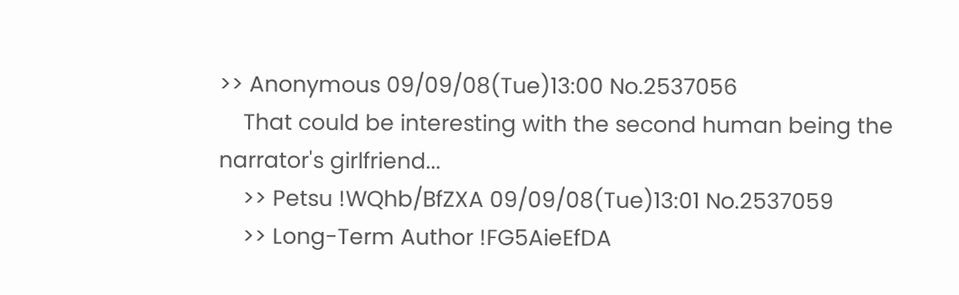>> Anonymous 09/09/08(Tue)13:00 No.2537056
    That could be interesting with the second human being the narrator's girlfriend...
    >> Petsu !WQhb/BfZXA 09/09/08(Tue)13:01 No.2537059
    >> Long-Term Author !FG5AieEfDA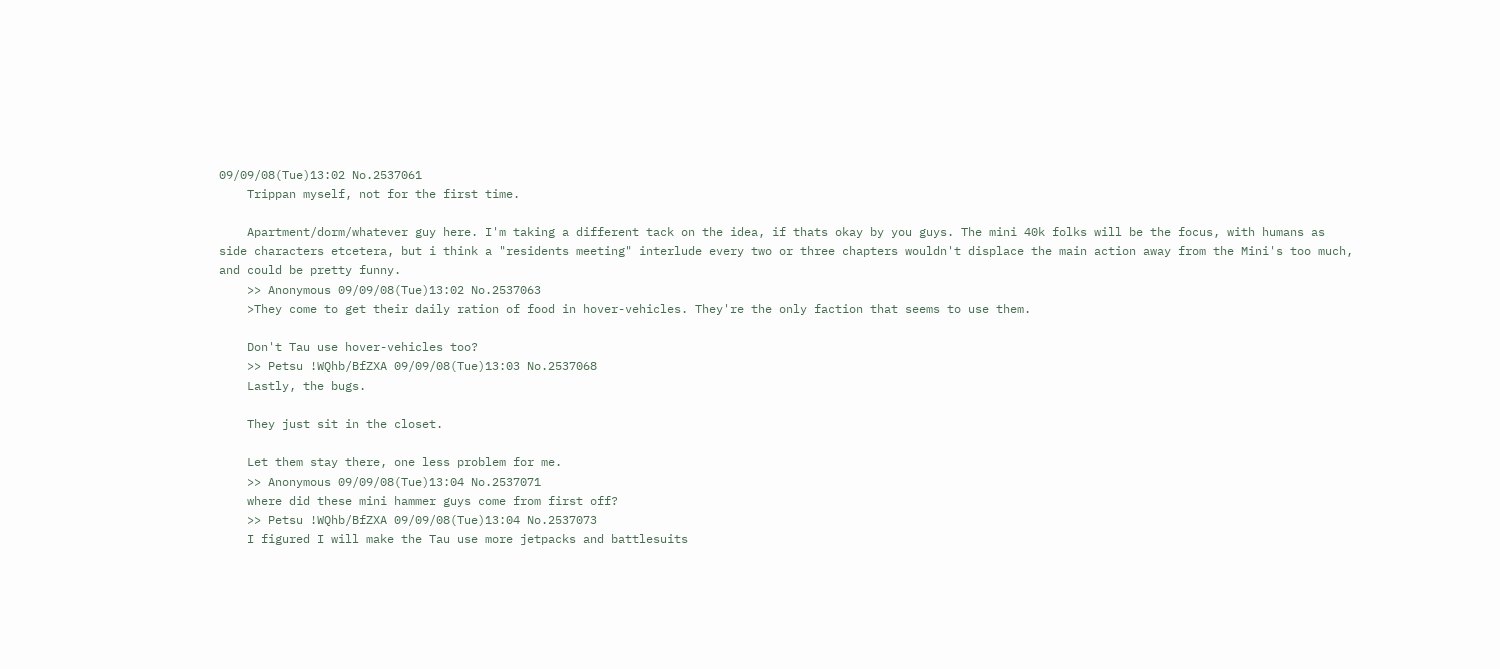09/09/08(Tue)13:02 No.2537061
    Trippan myself, not for the first time.

    Apartment/dorm/whatever guy here. I'm taking a different tack on the idea, if thats okay by you guys. The mini 40k folks will be the focus, with humans as side characters etcetera, but i think a "residents meeting" interlude every two or three chapters wouldn't displace the main action away from the Mini's too much, and could be pretty funny.
    >> Anonymous 09/09/08(Tue)13:02 No.2537063
    >They come to get their daily ration of food in hover-vehicles. They're the only faction that seems to use them.

    Don't Tau use hover-vehicles too?
    >> Petsu !WQhb/BfZXA 09/09/08(Tue)13:03 No.2537068
    Lastly, the bugs.

    They just sit in the closet.

    Let them stay there, one less problem for me.
    >> Anonymous 09/09/08(Tue)13:04 No.2537071
    where did these mini hammer guys come from first off?
    >> Petsu !WQhb/BfZXA 09/09/08(Tue)13:04 No.2537073
    I figured I will make the Tau use more jetpacks and battlesuits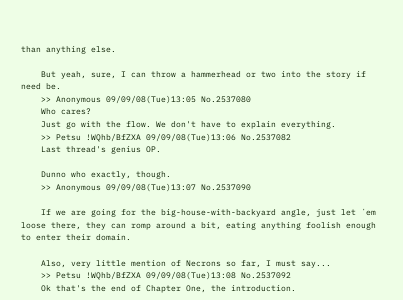than anything else.

    But yeah, sure, I can throw a hammerhead or two into the story if need be.
    >> Anonymous 09/09/08(Tue)13:05 No.2537080
    Who cares?
    Just go with the flow. We don't have to explain everything.
    >> Petsu !WQhb/BfZXA 09/09/08(Tue)13:06 No.2537082
    Last thread's genius OP.

    Dunno who exactly, though.
    >> Anonymous 09/09/08(Tue)13:07 No.2537090

    If we are going for the big-house-with-backyard angle, just let ´em loose there, they can romp around a bit, eating anything foolish enough to enter their domain.

    Also, very little mention of Necrons so far, I must say...
    >> Petsu !WQhb/BfZXA 09/09/08(Tue)13:08 No.2537092
    Ok that's the end of Chapter One, the introduction.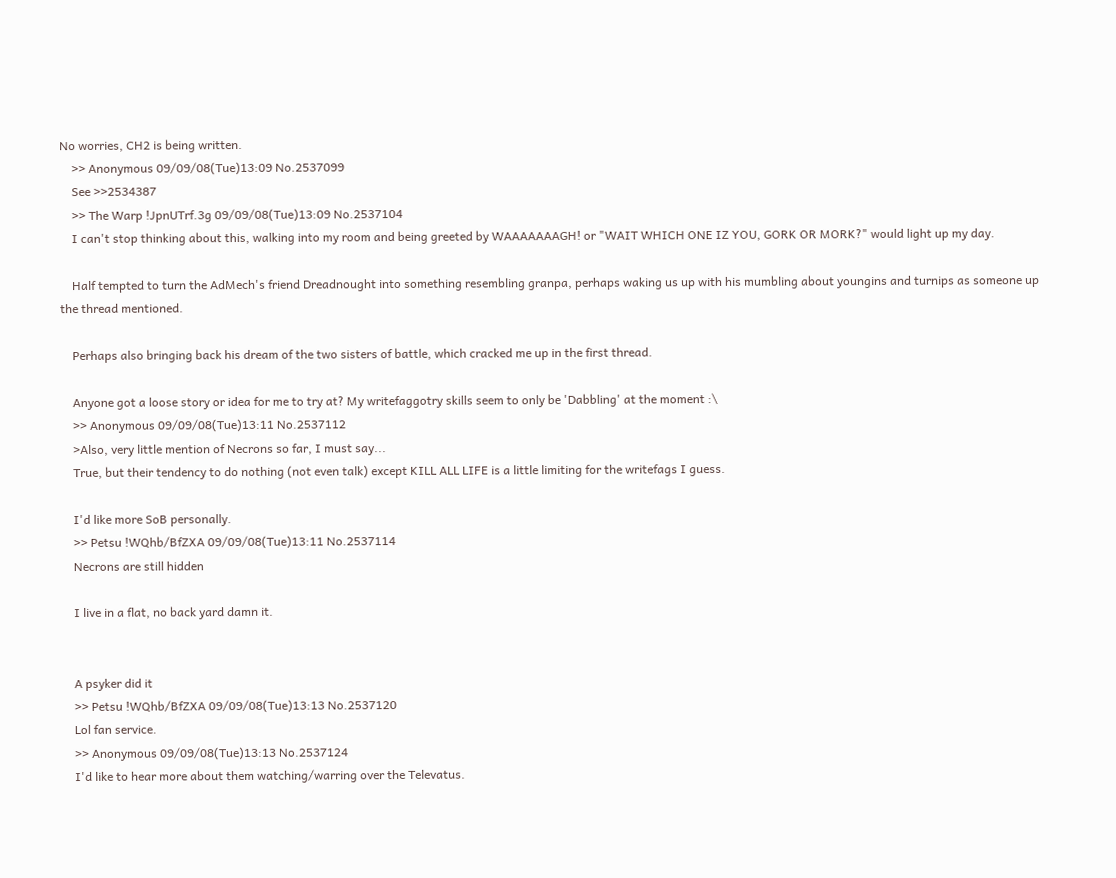No worries, CH2 is being written.
    >> Anonymous 09/09/08(Tue)13:09 No.2537099
    See >>2534387
    >> The Warp !JpnUTrf.3g 09/09/08(Tue)13:09 No.2537104
    I can't stop thinking about this, walking into my room and being greeted by WAAAAAAAGH! or "WAIT WHICH ONE IZ YOU, GORK OR MORK?" would light up my day.

    Half tempted to turn the AdMech's friend Dreadnought into something resembling granpa, perhaps waking us up with his mumbling about youngins and turnips as someone up the thread mentioned.

    Perhaps also bringing back his dream of the two sisters of battle, which cracked me up in the first thread.

    Anyone got a loose story or idea for me to try at? My writefaggotry skills seem to only be 'Dabbling' at the moment :\
    >> Anonymous 09/09/08(Tue)13:11 No.2537112
    >Also, very little mention of Necrons so far, I must say...
    True, but their tendency to do nothing (not even talk) except KILL ALL LIFE is a little limiting for the writefags I guess.

    I'd like more SoB personally.
    >> Petsu !WQhb/BfZXA 09/09/08(Tue)13:11 No.2537114
    Necrons are still hidden

    I live in a flat, no back yard damn it.


    A psyker did it
    >> Petsu !WQhb/BfZXA 09/09/08(Tue)13:13 No.2537120
    Lol fan service.
    >> Anonymous 09/09/08(Tue)13:13 No.2537124
    I'd like to hear more about them watching/warring over the Televatus.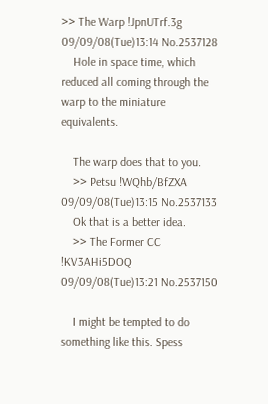>> The Warp !JpnUTrf.3g 09/09/08(Tue)13:14 No.2537128
    Hole in space time, which reduced all coming through the warp to the miniature equivalents.

    The warp does that to you.
    >> Petsu !WQhb/BfZXA 09/09/08(Tue)13:15 No.2537133
    Ok that is a better idea.
    >> The Former CC !KV3AHi5DOQ 09/09/08(Tue)13:21 No.2537150

    I might be tempted to do something like this. Spess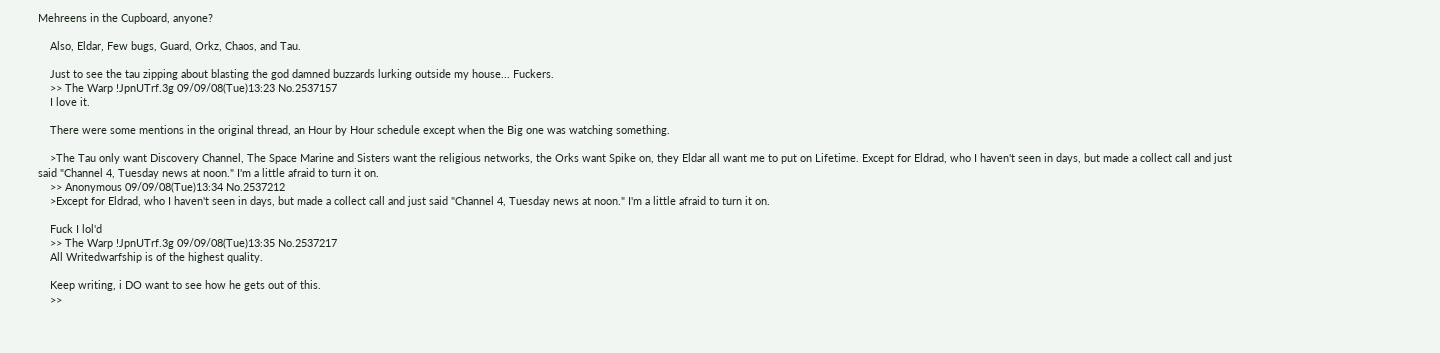Mehreens in the Cupboard, anyone?

    Also, Eldar, Few bugs, Guard, Orkz, Chaos, and Tau.

    Just to see the tau zipping about blasting the god damned buzzards lurking outside my house... Fuckers.
    >> The Warp !JpnUTrf.3g 09/09/08(Tue)13:23 No.2537157
    I love it.

    There were some mentions in the original thread, an Hour by Hour schedule except when the Big one was watching something.

    >The Tau only want Discovery Channel, The Space Marine and Sisters want the religious networks, the Orks want Spike on, they Eldar all want me to put on Lifetime. Except for Eldrad, who I haven't seen in days, but made a collect call and just said "Channel 4, Tuesday news at noon." I'm a little afraid to turn it on.
    >> Anonymous 09/09/08(Tue)13:34 No.2537212
    >Except for Eldrad, who I haven't seen in days, but made a collect call and just said "Channel 4, Tuesday news at noon." I'm a little afraid to turn it on.

    Fuck I lol'd
    >> The Warp !JpnUTrf.3g 09/09/08(Tue)13:35 No.2537217
    All Writedwarfship is of the highest quality.

    Keep writing, i DO want to see how he gets out of this.
    >>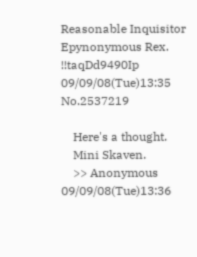Reasonable Inquisitor Epynonymous Rex. !!taqDd9490Ip 09/09/08(Tue)13:35 No.2537219

    Here's a thought.
    Mini Skaven.
    >> Anonymous 09/09/08(Tue)13:36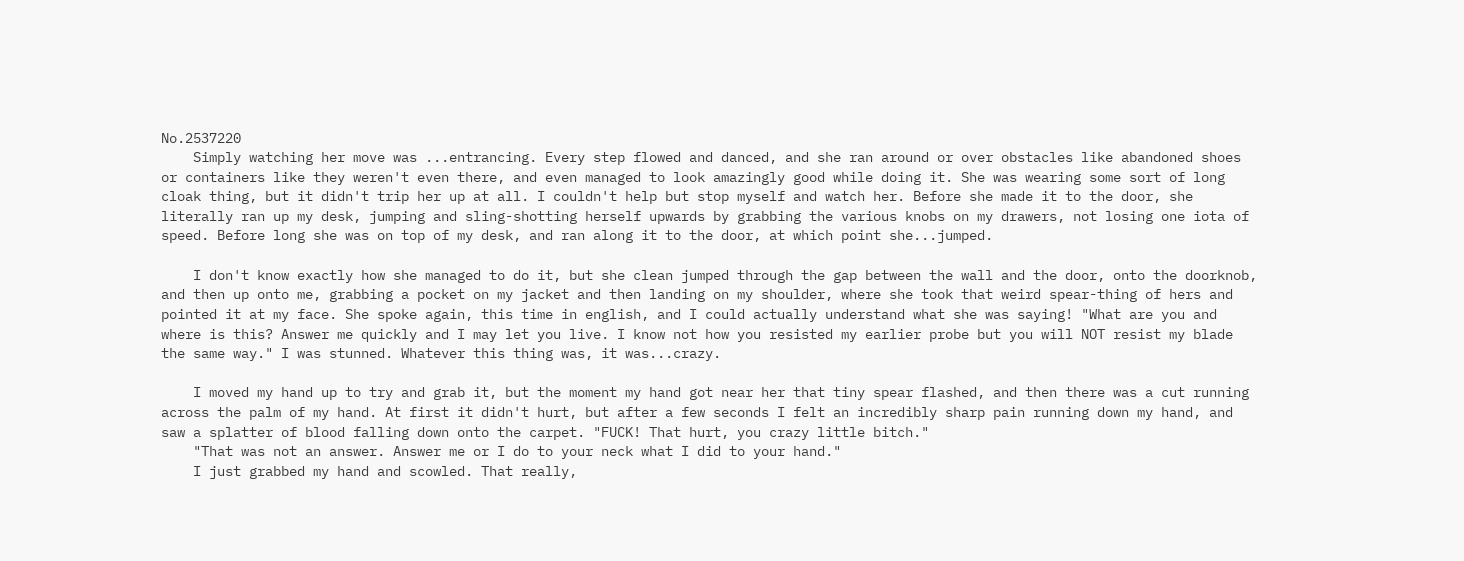No.2537220
    Simply watching her move was ...entrancing. Every step flowed and danced, and she ran around or over obstacles like abandoned shoes or containers like they weren't even there, and even managed to look amazingly good while doing it. She was wearing some sort of long cloak thing, but it didn't trip her up at all. I couldn't help but stop myself and watch her. Before she made it to the door, she literally ran up my desk, jumping and sling-shotting herself upwards by grabbing the various knobs on my drawers, not losing one iota of speed. Before long she was on top of my desk, and ran along it to the door, at which point she...jumped.

    I don't know exactly how she managed to do it, but she clean jumped through the gap between the wall and the door, onto the doorknob, and then up onto me, grabbing a pocket on my jacket and then landing on my shoulder, where she took that weird spear-thing of hers and pointed it at my face. She spoke again, this time in english, and I could actually understand what she was saying! "What are you and where is this? Answer me quickly and I may let you live. I know not how you resisted my earlier probe but you will NOT resist my blade the same way." I was stunned. Whatever this thing was, it was...crazy.

    I moved my hand up to try and grab it, but the moment my hand got near her that tiny spear flashed, and then there was a cut running across the palm of my hand. At first it didn't hurt, but after a few seconds I felt an incredibly sharp pain running down my hand, and saw a splatter of blood falling down onto the carpet. "FUCK! That hurt, you crazy little bitch."
    "That was not an answer. Answer me or I do to your neck what I did to your hand."
    I just grabbed my hand and scowled. That really,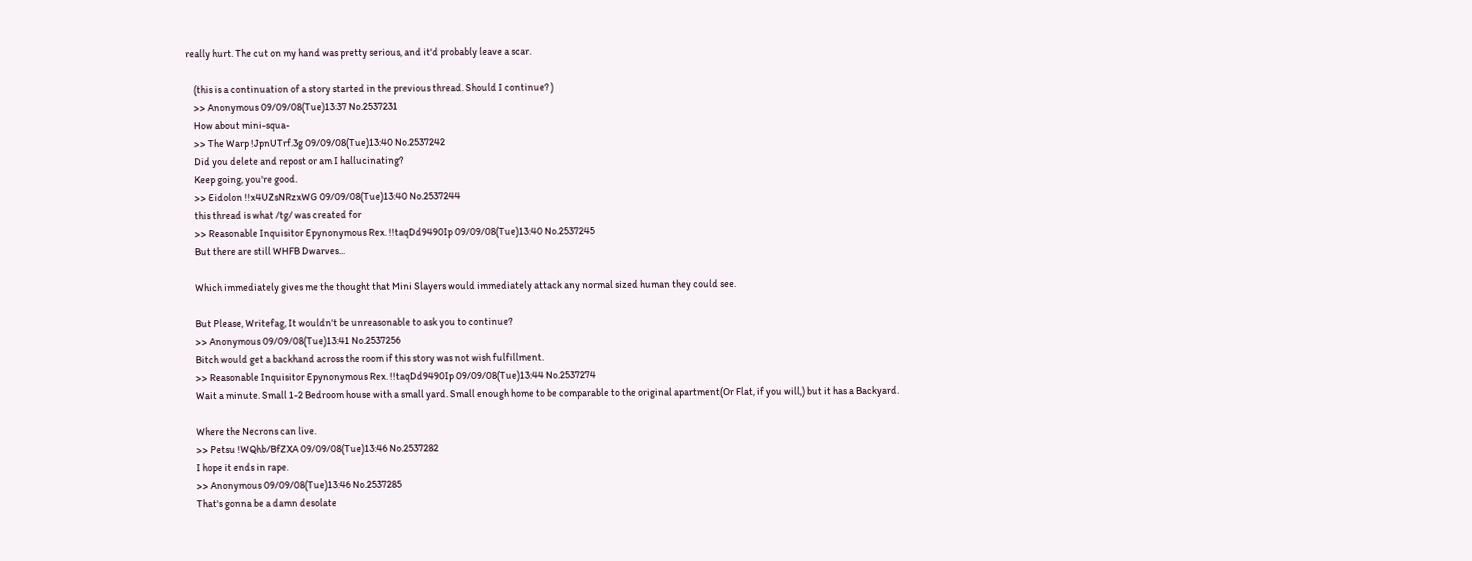really hurt. The cut on my hand was pretty serious, and it'd probably leave a scar.

    (this is a continuation of a story started in the previous thread. Should I continue? )
    >> Anonymous 09/09/08(Tue)13:37 No.2537231
    How about mini-squa-
    >> The Warp !JpnUTrf.3g 09/09/08(Tue)13:40 No.2537242
    Did you delete and repost or am I hallucinating?
    Keep going, you're good.
    >> Eidolon !!x4UZsNRzxWG 09/09/08(Tue)13:40 No.2537244
    this thread is what /tg/ was created for
    >> Reasonable Inquisitor Epynonymous Rex. !!taqDd9490Ip 09/09/08(Tue)13:40 No.2537245
    But there are still WHFB Dwarves...

    Which immediately gives me the thought that Mini Slayers would immediately attack any normal sized human they could see.

    But Please, Writefag, It wouldn't be unreasonable to ask you to continue?
    >> Anonymous 09/09/08(Tue)13:41 No.2537256
    Bitch would get a backhand across the room if this story was not wish fulfillment.
    >> Reasonable Inquisitor Epynonymous Rex. !!taqDd9490Ip 09/09/08(Tue)13:44 No.2537274
    Wait a minute. Small 1-2 Bedroom house with a small yard. Small enough home to be comparable to the original apartment(Or Flat, if you will,) but it has a Backyard.

    Where the Necrons can live.
    >> Petsu !WQhb/BfZXA 09/09/08(Tue)13:46 No.2537282
    I hope it ends in rape.
    >> Anonymous 09/09/08(Tue)13:46 No.2537285
    That's gonna be a damn desolate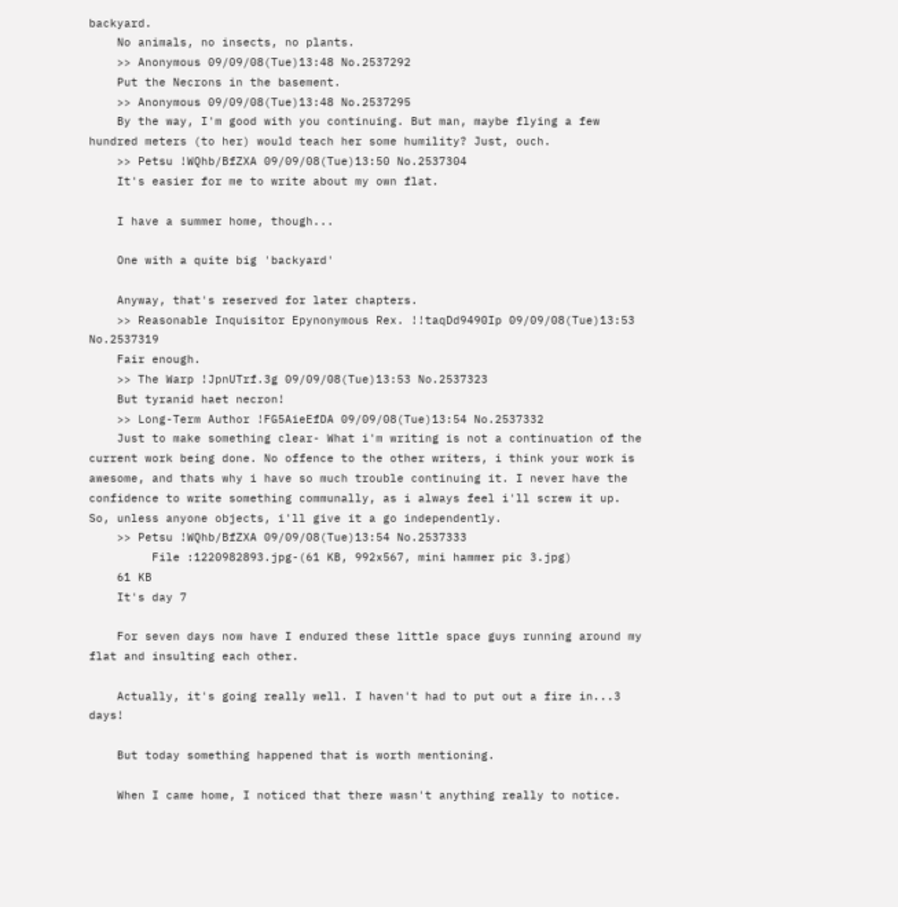backyard.
    No animals, no insects, no plants.
    >> Anonymous 09/09/08(Tue)13:48 No.2537292
    Put the Necrons in the basement.
    >> Anonymous 09/09/08(Tue)13:48 No.2537295
    By the way, I'm good with you continuing. But man, maybe flying a few hundred meters (to her) would teach her some humility? Just, ouch.
    >> Petsu !WQhb/BfZXA 09/09/08(Tue)13:50 No.2537304
    It's easier for me to write about my own flat.

    I have a summer home, though...

    One with a quite big 'backyard'

    Anyway, that's reserved for later chapters.
    >> Reasonable Inquisitor Epynonymous Rex. !!taqDd9490Ip 09/09/08(Tue)13:53 No.2537319
    Fair enough.
    >> The Warp !JpnUTrf.3g 09/09/08(Tue)13:53 No.2537323
    But tyranid haet necron!
    >> Long-Term Author !FG5AieEfDA 09/09/08(Tue)13:54 No.2537332
    Just to make something clear- What i'm writing is not a continuation of the current work being done. No offence to the other writers, i think your work is awesome, and thats why i have so much trouble continuing it. I never have the confidence to write something communally, as i always feel i'll screw it up. So, unless anyone objects, i'll give it a go independently.
    >> Petsu !WQhb/BfZXA 09/09/08(Tue)13:54 No.2537333
         File :1220982893.jpg-(61 KB, 992x567, mini hammer pic 3.jpg)
    61 KB
    It's day 7

    For seven days now have I endured these little space guys running around my flat and insulting each other.

    Actually, it's going really well. I haven't had to put out a fire in...3 days!

    But today something happened that is worth mentioning.

    When I came home, I noticed that there wasn't anything really to notice.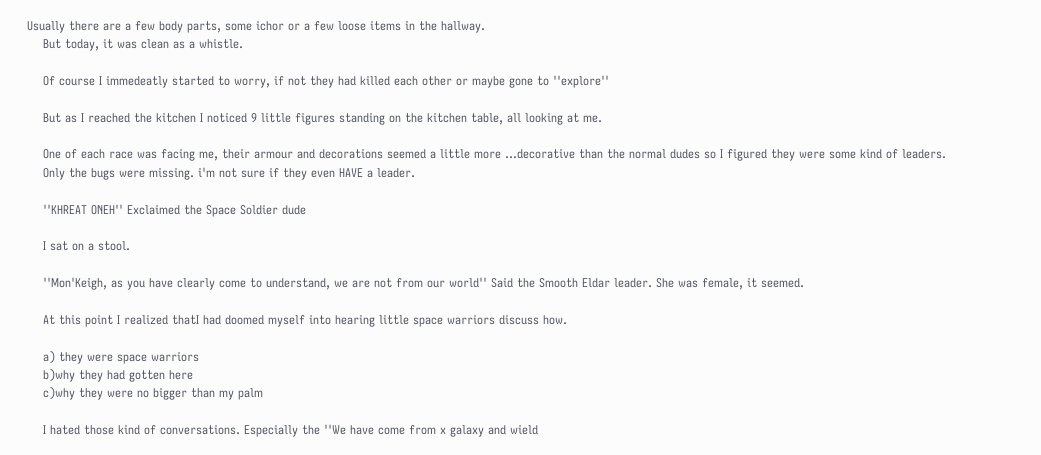Usually there are a few body parts, some ichor or a few loose items in the hallway.
    But today, it was clean as a whistle.

    Of course I immedeatly started to worry, if not they had killed each other or maybe gone to ''explore''

    But as I reached the kitchen I noticed 9 little figures standing on the kitchen table, all looking at me.

    One of each race was facing me, their armour and decorations seemed a little more ...decorative than the normal dudes so I figured they were some kind of leaders.
    Only the bugs were missing. i'm not sure if they even HAVE a leader.

    ''KHREAT ONEH'' Exclaimed the Space Soldier dude

    I sat on a stool.

    ''Mon'Keigh, as you have clearly come to understand, we are not from our world'' Said the Smooth Eldar leader. She was female, it seemed.

    At this point I realized thatI had doomed myself into hearing little space warriors discuss how.

    a) they were space warriors
    b)why they had gotten here
    c)why they were no bigger than my palm

    I hated those kind of conversations. Especially the ''We have come from x galaxy and wield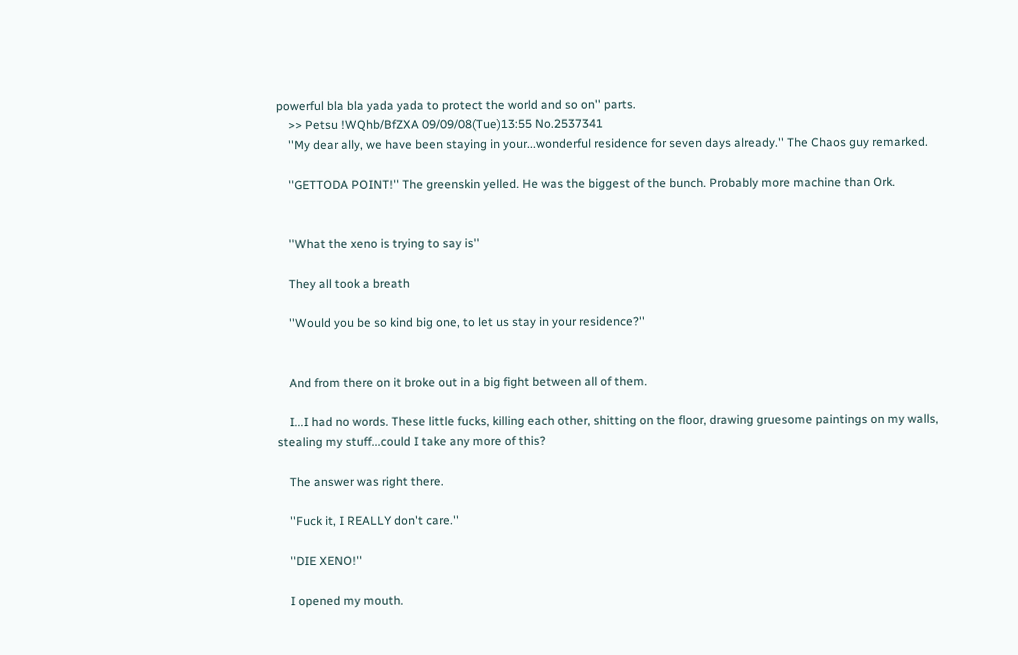powerful bla bla yada yada to protect the world and so on'' parts.
    >> Petsu !WQhb/BfZXA 09/09/08(Tue)13:55 No.2537341
    ''My dear ally, we have been staying in your...wonderful residence for seven days already.'' The Chaos guy remarked.

    ''GETTODA POINT!'' The greenskin yelled. He was the biggest of the bunch. Probably more machine than Ork.


    ''What the xeno is trying to say is''

    They all took a breath

    ''Would you be so kind big one, to let us stay in your residence?''


    And from there on it broke out in a big fight between all of them.

    I...I had no words. These little fucks, killing each other, shitting on the floor, drawing gruesome paintings on my walls, stealing my stuff...could I take any more of this?

    The answer was right there.

    ''Fuck it, I REALLY don't care.''

    ''DIE XENO!''

    I opened my mouth.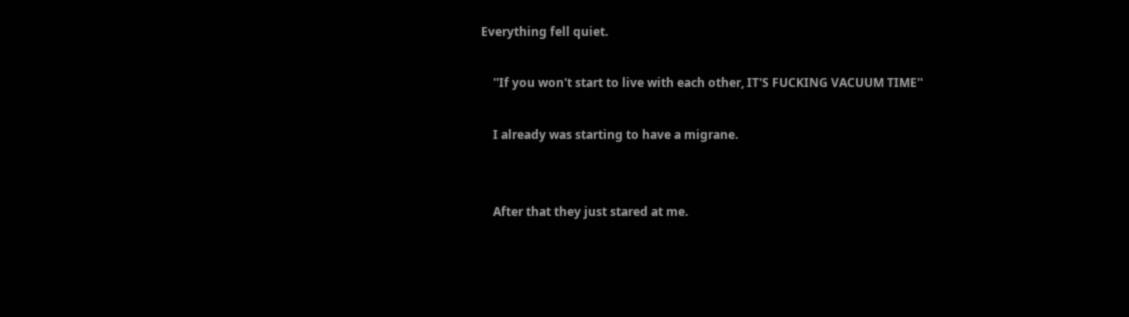Everything fell quiet.

    ''If you won't start to live with each other, IT'S FUCKING VACUUM TIME''

    I already was starting to have a migrane.


    After that they just stared at me.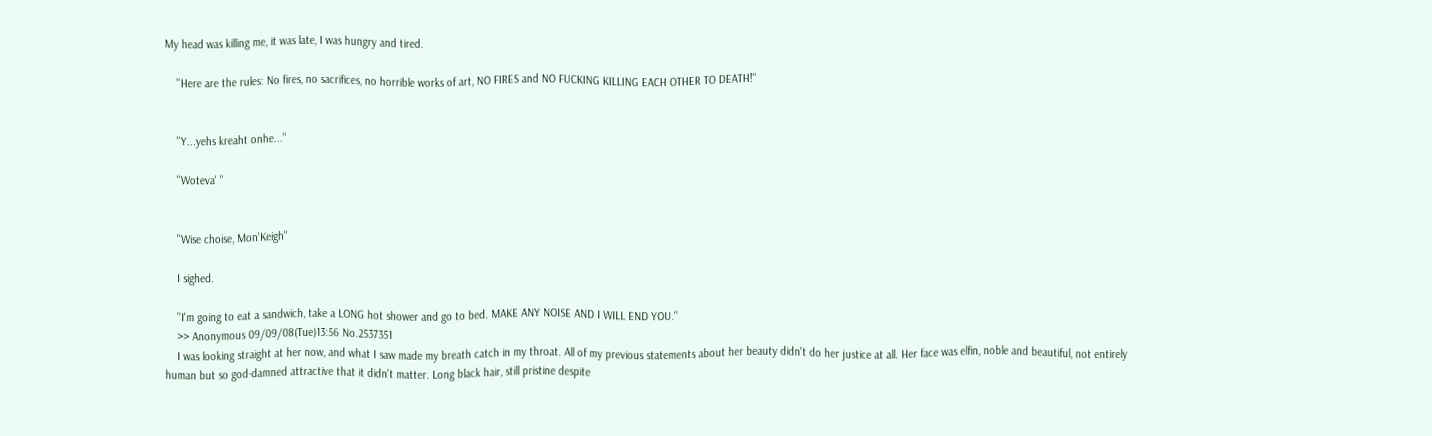My head was killing me, it was late, I was hungry and tired.

    ''Here are the rules: No fires, no sacrifices, no horrible works of art, NO FIRES and NO FUCKING KILLING EACH OTHER TO DEATH!''


    ''Y...yehs kreaht onhe...''

    ''Woteva' ''


    ''Wise choise, Mon'Keigh''

    I sighed.

    ''I'm going to eat a sandwich, take a LONG hot shower and go to bed. MAKE ANY NOISE AND I WILL END YOU.''
    >> Anonymous 09/09/08(Tue)13:56 No.2537351
    I was looking straight at her now, and what I saw made my breath catch in my throat. All of my previous statements about her beauty didn't do her justice at all. Her face was elfin, noble and beautiful, not entirely human but so god-damned attractive that it didn't matter. Long black hair, still pristine despite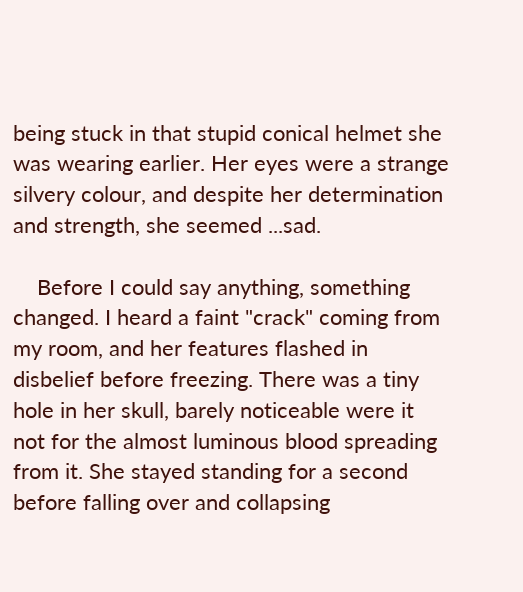being stuck in that stupid conical helmet she was wearing earlier. Her eyes were a strange silvery colour, and despite her determination and strength, she seemed ...sad.

    Before I could say anything, something changed. I heard a faint "crack" coming from my room, and her features flashed in disbelief before freezing. There was a tiny hole in her skull, barely noticeable were it not for the almost luminous blood spreading from it. She stayed standing for a second before falling over and collapsing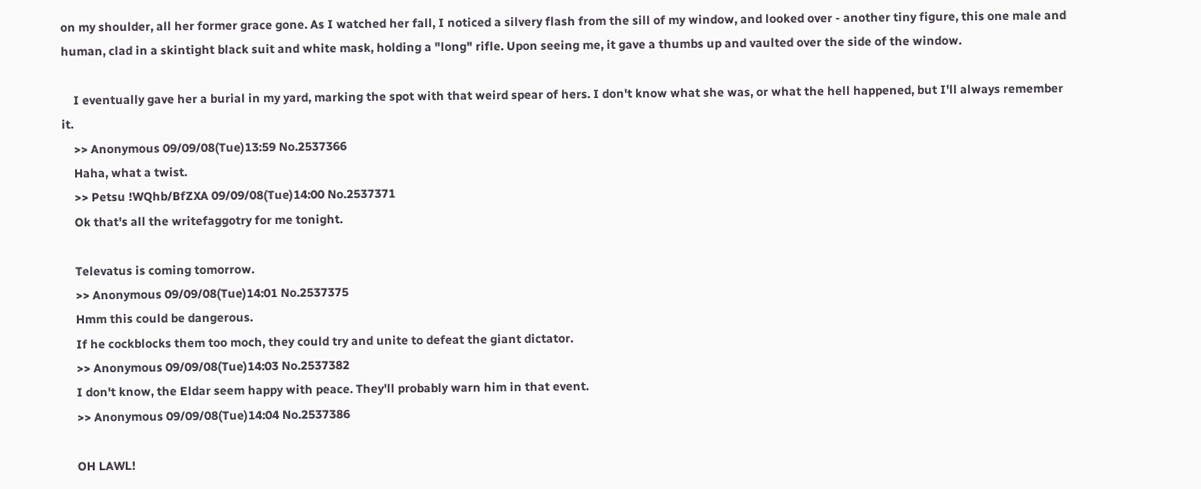on my shoulder, all her former grace gone. As I watched her fall, I noticed a silvery flash from the sill of my window, and looked over - another tiny figure, this one male and human, clad in a skintight black suit and white mask, holding a "long" rifle. Upon seeing me, it gave a thumbs up and vaulted over the side of the window.

    I eventually gave her a burial in my yard, marking the spot with that weird spear of hers. I don't know what she was, or what the hell happened, but I'll always remember it.
    >> Anonymous 09/09/08(Tue)13:59 No.2537366
    Haha, what a twist.
    >> Petsu !WQhb/BfZXA 09/09/08(Tue)14:00 No.2537371
    Ok that's all the writefaggotry for me tonight.

    Televatus is coming tomorrow.
    >> Anonymous 09/09/08(Tue)14:01 No.2537375
    Hmm this could be dangerous.
    If he cockblocks them too moch, they could try and unite to defeat the giant dictator.
    >> Anonymous 09/09/08(Tue)14:03 No.2537382
    I don't know, the Eldar seem happy with peace. They'll probably warn him in that event.
    >> Anonymous 09/09/08(Tue)14:04 No.2537386

    OH LAWL!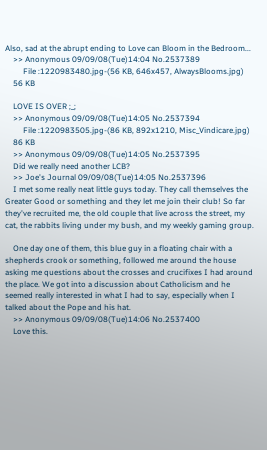Also, sad at the abrupt ending to Love can Bloom in the Bedroom...
    >> Anonymous 09/09/08(Tue)14:04 No.2537389
         File :1220983480.jpg-(56 KB, 646x457, AlwaysBlooms.jpg)
    56 KB

    LOVE IS OVER ;_;
    >> Anonymous 09/09/08(Tue)14:05 No.2537394
         File :1220983505.jpg-(86 KB, 892x1210, Misc_Vindicare.jpg)
    86 KB
    >> Anonymous 09/09/08(Tue)14:05 No.2537395
    Did we really need another LCB?
    >> Joe's Journal 09/09/08(Tue)14:05 No.2537396
    I met some really neat little guys today. They call themselves the Greater Good or something and they let me join their club! So far they've recruited me, the old couple that live across the street, my cat, the rabbits living under my bush, and my weekly gaming group.

    One day one of them, this blue guy in a floating chair with a shepherds crook or something, followed me around the house asking me questions about the crosses and crucifixes I had around the place. We got into a discussion about Catholicism and he seemed really interested in what I had to say, especially when I talked about the Pope and his hat.
    >> Anonymous 09/09/08(Tue)14:06 No.2537400
    Love this.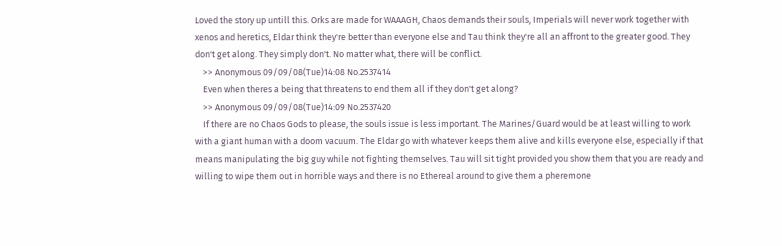Loved the story up untill this. Orks are made for WAAAGH, Chaos demands their souls, Imperials will never work together with xenos and heretics, Eldar think they're better than everyone else and Tau think they're all an affront to the greater good. They don't get along. They simply don't. No matter what, there will be conflict.
    >> Anonymous 09/09/08(Tue)14:08 No.2537414
    Even when theres a being that threatens to end them all if they don't get along?
    >> Anonymous 09/09/08(Tue)14:09 No.2537420
    If there are no Chaos Gods to please, the souls issue is less important. The Marines/Guard would be at least willing to work with a giant human with a doom vacuum. The Eldar go with whatever keeps them alive and kills everyone else, especially if that means manipulating the big guy while not fighting themselves. Tau will sit tight provided you show them that you are ready and willing to wipe them out in horrible ways and there is no Ethereal around to give them a pheremone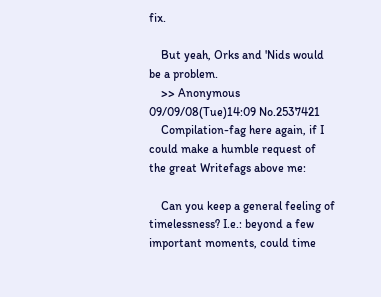fix.

    But yeah, Orks and 'Nids would be a problem.
    >> Anonymous 09/09/08(Tue)14:09 No.2537421
    Compilation-fag here again, if I could make a humble request of the great Writefags above me:

    Can you keep a general feeling of timelessness? I.e.: beyond a few important moments, could time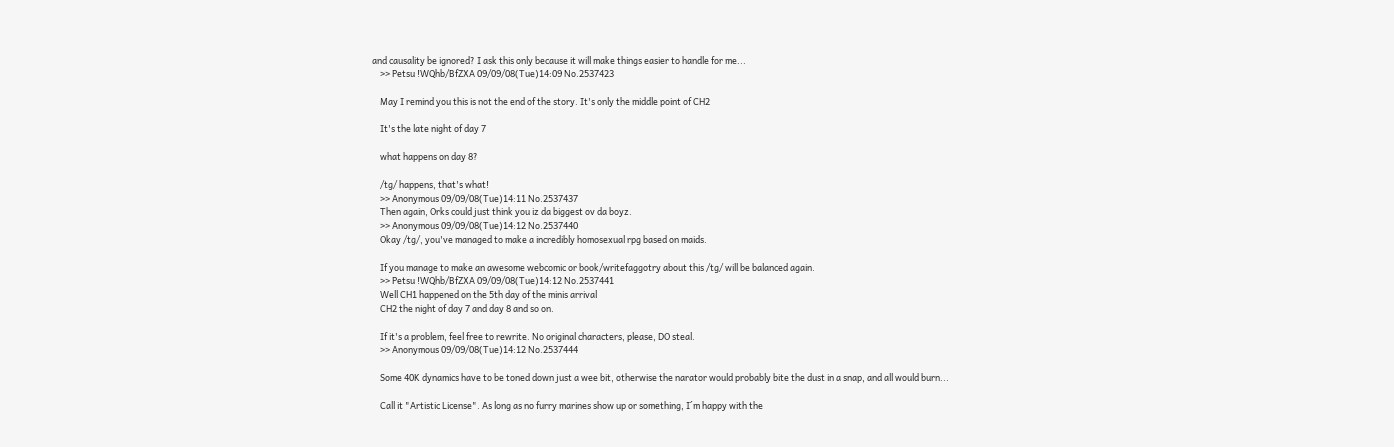and causality be ignored? I ask this only because it will make things easier to handle for me...
    >> Petsu !WQhb/BfZXA 09/09/08(Tue)14:09 No.2537423

    May I remind you this is not the end of the story. It's only the middle point of CH2

    It's the late night of day 7

    what happens on day 8?

    /tg/ happens, that's what!
    >> Anonymous 09/09/08(Tue)14:11 No.2537437
    Then again, Orks could just think you iz da biggest ov da boyz.
    >> Anonymous 09/09/08(Tue)14:12 No.2537440
    Okay /tg/, you've managed to make a incredibly homosexual rpg based on maids.

    If you manage to make an awesome webcomic or book/writefaggotry about this /tg/ will be balanced again.
    >> Petsu !WQhb/BfZXA 09/09/08(Tue)14:12 No.2537441
    Well CH1 happened on the 5th day of the minis arrival
    CH2 the night of day 7 and day 8 and so on.

    If it's a problem, feel free to rewrite. No original characters, please, DO steal.
    >> Anonymous 09/09/08(Tue)14:12 No.2537444

    Some 40K dynamics have to be toned down just a wee bit, otherwise the narator would probably bite the dust in a snap, and all would burn...

    Call it "Artistic License". As long as no furry marines show up or something, I´m happy with the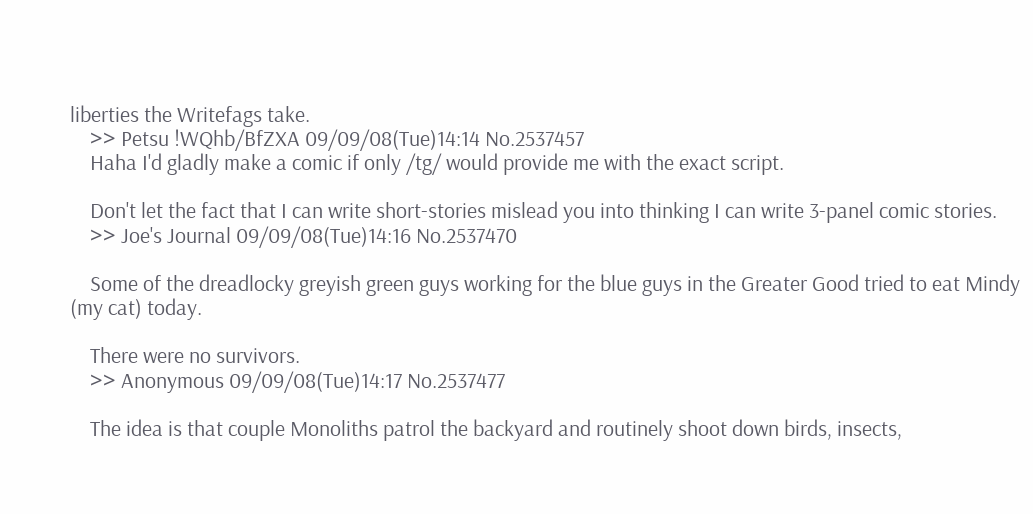liberties the Writefags take.
    >> Petsu !WQhb/BfZXA 09/09/08(Tue)14:14 No.2537457
    Haha I'd gladly make a comic if only /tg/ would provide me with the exact script.

    Don't let the fact that I can write short-stories mislead you into thinking I can write 3-panel comic stories.
    >> Joe's Journal 09/09/08(Tue)14:16 No.2537470

    Some of the dreadlocky greyish green guys working for the blue guys in the Greater Good tried to eat Mindy (my cat) today.

    There were no survivors.
    >> Anonymous 09/09/08(Tue)14:17 No.2537477

    The idea is that couple Monoliths patrol the backyard and routinely shoot down birds, insects,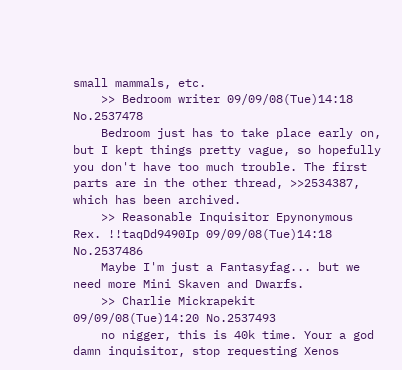small mammals, etc.
    >> Bedroom writer 09/09/08(Tue)14:18 No.2537478
    Bedroom just has to take place early on, but I kept things pretty vague, so hopefully you don't have too much trouble. The first parts are in the other thread, >>2534387, which has been archived.
    >> Reasonable Inquisitor Epynonymous Rex. !!taqDd9490Ip 09/09/08(Tue)14:18 No.2537486
    Maybe I'm just a Fantasyfag... but we need more Mini Skaven and Dwarfs.
    >> Charlie Mickrapekit 09/09/08(Tue)14:20 No.2537493
    no nigger, this is 40k time. Your a god damn inquisitor, stop requesting Xenos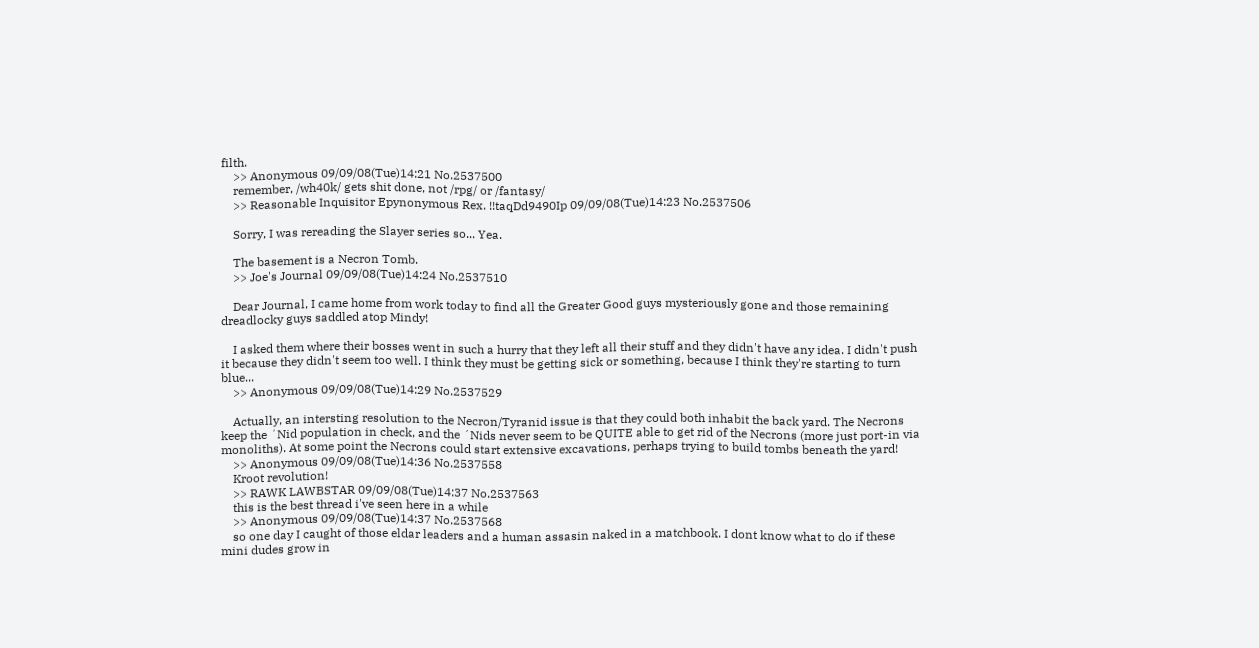filth.
    >> Anonymous 09/09/08(Tue)14:21 No.2537500
    remember, /wh40k/ gets shit done, not /rpg/ or /fantasy/
    >> Reasonable Inquisitor Epynonymous Rex. !!taqDd9490Ip 09/09/08(Tue)14:23 No.2537506

    Sorry, I was rereading the Slayer series so... Yea.

    The basement is a Necron Tomb.
    >> Joe's Journal 09/09/08(Tue)14:24 No.2537510

    Dear Journal, I came home from work today to find all the Greater Good guys mysteriously gone and those remaining dreadlocky guys saddled atop Mindy!

    I asked them where their bosses went in such a hurry that they left all their stuff and they didn't have any idea. I didn't push it because they didn't seem too well. I think they must be getting sick or something, because I think they're starting to turn blue...
    >> Anonymous 09/09/08(Tue)14:29 No.2537529

    Actually, an intersting resolution to the Necron/Tyranid issue is that they could both inhabit the back yard. The Necrons keep the ´Nid population in check, and the ´Nids never seem to be QUITE able to get rid of the Necrons (more just port-in via monoliths). At some point the Necrons could start extensive excavations, perhaps trying to build tombs beneath the yard!
    >> Anonymous 09/09/08(Tue)14:36 No.2537558
    Kroot revolution!
    >> RAWK LAWBSTAR 09/09/08(Tue)14:37 No.2537563
    this is the best thread i've seen here in a while
    >> Anonymous 09/09/08(Tue)14:37 No.2537568
    so one day I caught of those eldar leaders and a human assasin naked in a matchbook. I dont know what to do if these mini dudes grow in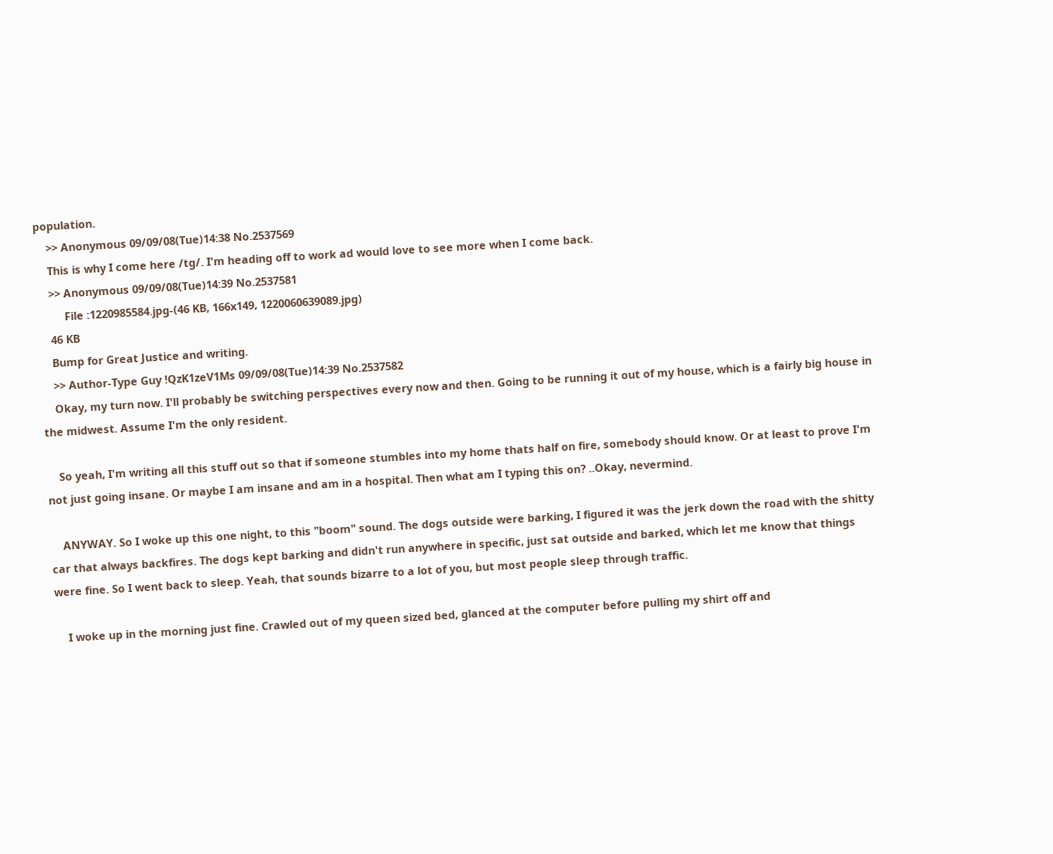population.
    >> Anonymous 09/09/08(Tue)14:38 No.2537569
    This is why I come here /tg/. I'm heading off to work ad would love to see more when I come back.
    >> Anonymous 09/09/08(Tue)14:39 No.2537581
         File :1220985584.jpg-(46 KB, 166x149, 1220060639089.jpg)
    46 KB
    Bump for Great Justice and writing.
    >> Author-Type Guy !QzK1zeV1Ms 09/09/08(Tue)14:39 No.2537582
    Okay, my turn now. I'll probably be switching perspectives every now and then. Going to be running it out of my house, which is a fairly big house in the midwest. Assume I'm the only resident.

    So yeah, I'm writing all this stuff out so that if someone stumbles into my home thats half on fire, somebody should know. Or at least to prove I'm not just going insane. Or maybe I am insane and am in a hospital. Then what am I typing this on? ..Okay, nevermind.

    ANYWAY. So I woke up this one night, to this "boom" sound. The dogs outside were barking, I figured it was the jerk down the road with the shitty car that always backfires. The dogs kept barking and didn't run anywhere in specific, just sat outside and barked, which let me know that things were fine. So I went back to sleep. Yeah, that sounds bizarre to a lot of you, but most people sleep through traffic.

    I woke up in the morning just fine. Crawled out of my queen sized bed, glanced at the computer before pulling my shirt off and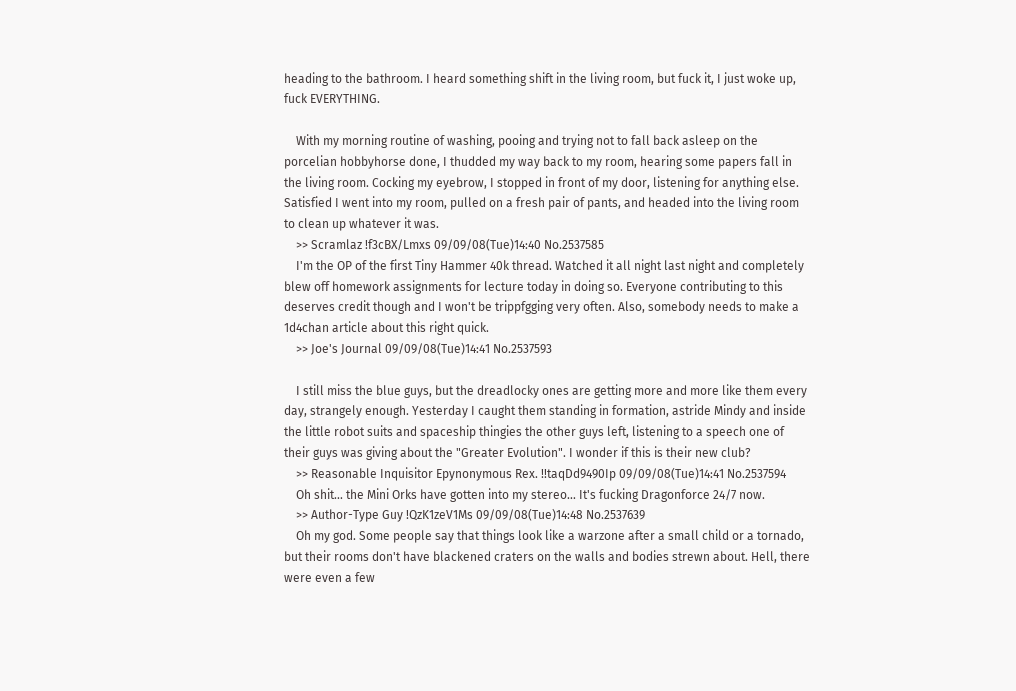heading to the bathroom. I heard something shift in the living room, but fuck it, I just woke up, fuck EVERYTHING.

    With my morning routine of washing, pooing and trying not to fall back asleep on the porcelian hobbyhorse done, I thudded my way back to my room, hearing some papers fall in the living room. Cocking my eyebrow, I stopped in front of my door, listening for anything else. Satisfied I went into my room, pulled on a fresh pair of pants, and headed into the living room to clean up whatever it was.
    >> Scramlaz !f3cBX/Lmxs 09/09/08(Tue)14:40 No.2537585
    I'm the OP of the first Tiny Hammer 40k thread. Watched it all night last night and completely blew off homework assignments for lecture today in doing so. Everyone contributing to this deserves credit though and I won't be trippfgging very often. Also, somebody needs to make a 1d4chan article about this right quick.
    >> Joe's Journal 09/09/08(Tue)14:41 No.2537593

    I still miss the blue guys, but the dreadlocky ones are getting more and more like them every day, strangely enough. Yesterday I caught them standing in formation, astride Mindy and inside the little robot suits and spaceship thingies the other guys left, listening to a speech one of their guys was giving about the "Greater Evolution". I wonder if this is their new club?
    >> Reasonable Inquisitor Epynonymous Rex. !!taqDd9490Ip 09/09/08(Tue)14:41 No.2537594
    Oh shit... the Mini Orks have gotten into my stereo... It's fucking Dragonforce 24/7 now.
    >> Author-Type Guy !QzK1zeV1Ms 09/09/08(Tue)14:48 No.2537639
    Oh my god. Some people say that things look like a warzone after a small child or a tornado, but their rooms don't have blackened craters on the walls and bodies strewn about. Hell, there were even a few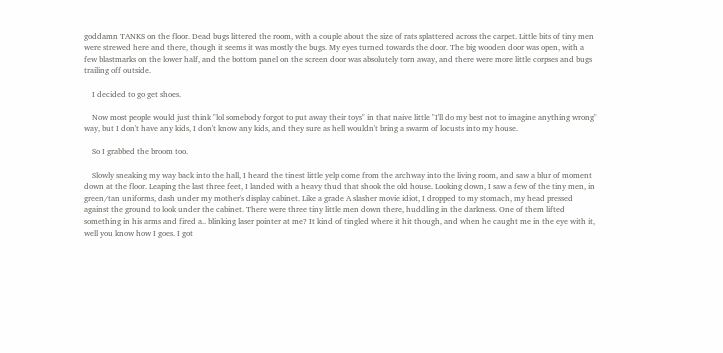goddamn TANKS on the floor. Dead bugs littered the room, with a couple about the size of rats splattered across the carpet. Little bits of tiny men were strewed here and there, though it seems it was mostly the bugs. My eyes turned towards the door. The big wooden door was open, with a few blastmarks on the lower half, and the bottom panel on the screen door was absolutely torn away, and there were more little corpses and bugs trailing off outside.

    I decided to go get shoes.

    Now most people would just think "lol somebody forgot to put away their toys" in that naive little "I'll do my best not to imagine anything wrong" way, but I don't have any kids, I don't know any kids, and they sure as hell wouldn't bring a swarm of locusts into my house.

    So I grabbed the broom too.

    Slowly sneaking my way back into the hall, I heard the tinest little yelp come from the archway into the living room, and saw a blur of moment down at the floor. Leaping the last three feet, I landed with a heavy thud that shook the old house. Looking down, I saw a few of the tiny men, in green/tan uniforms, dash under my mother's display cabinet. Like a grade A slasher movie idiot, I dropped to my stomach, my head pressed against the ground to look under the cabinet. There were three tiny little men down there, huddling in the darkness. One of them lifted something in his arms and fired a.. blinking laser pointer at me? It kind of tingled where it hit though, and when he caught me in the eye with it, well you know how I goes. I got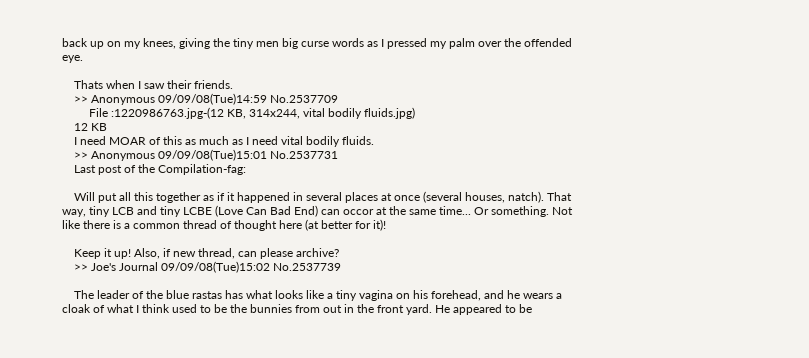back up on my knees, giving the tiny men big curse words as I pressed my palm over the offended eye.

    Thats when I saw their friends.
    >> Anonymous 09/09/08(Tue)14:59 No.2537709
         File :1220986763.jpg-(12 KB, 314x244, vital bodily fluids.jpg)
    12 KB
    I need MOAR of this as much as I need vital bodily fluids.
    >> Anonymous 09/09/08(Tue)15:01 No.2537731
    Last post of the Compilation-fag:

    Will put all this together as if it happened in several places at once (several houses, natch). That way, tiny LCB and tiny LCBE (Love Can Bad End) can occor at the same time... Or something. Not like there is a common thread of thought here (at better for it)!

    Keep it up! Also, if new thread, can please archive?
    >> Joe's Journal 09/09/08(Tue)15:02 No.2537739

    The leader of the blue rastas has what looks like a tiny vagina on his forehead, and he wears a cloak of what I think used to be the bunnies from out in the front yard. He appeared to be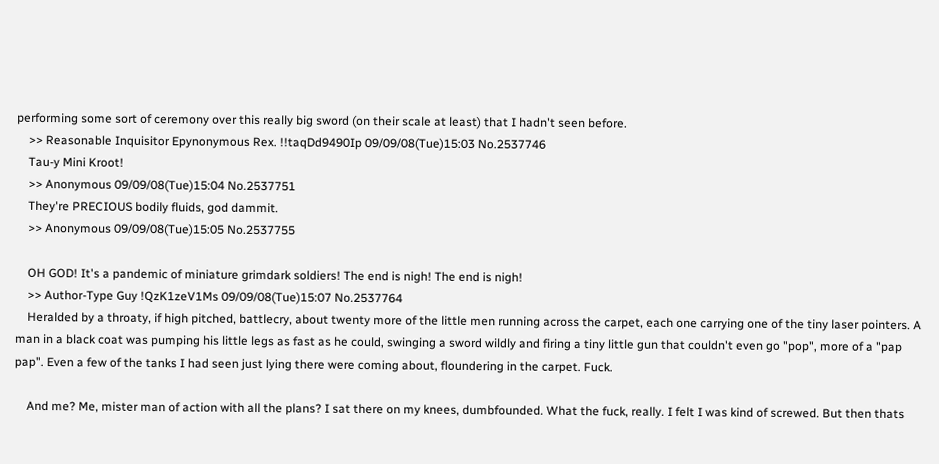performing some sort of ceremony over this really big sword (on their scale at least) that I hadn't seen before.
    >> Reasonable Inquisitor Epynonymous Rex. !!taqDd9490Ip 09/09/08(Tue)15:03 No.2537746
    Tau-y Mini Kroot!
    >> Anonymous 09/09/08(Tue)15:04 No.2537751
    They're PRECIOUS bodily fluids, god dammit.
    >> Anonymous 09/09/08(Tue)15:05 No.2537755

    OH GOD! It's a pandemic of miniature grimdark soldiers! The end is nigh! The end is nigh!
    >> Author-Type Guy !QzK1zeV1Ms 09/09/08(Tue)15:07 No.2537764
    Heralded by a throaty, if high pitched, battlecry, about twenty more of the little men running across the carpet, each one carrying one of the tiny laser pointers. A man in a black coat was pumping his little legs as fast as he could, swinging a sword wildly and firing a tiny little gun that couldn't even go "pop", more of a "pap pap". Even a few of the tanks I had seen just lying there were coming about, floundering in the carpet. Fuck.

    And me? Me, mister man of action with all the plans? I sat there on my knees, dumbfounded. What the fuck, really. I felt I was kind of screwed. But then thats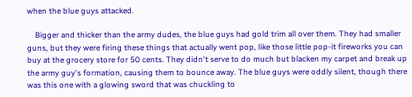when the blue guys attacked.

    Bigger and thicker than the army dudes, the blue guys had gold trim all over them. They had smaller guns, but they were firing these things that actually went pop, like those little pop-it fireworks you can buy at the grocery store for 50 cents. They didn't serve to do much but blacken my carpet and break up the army guy's formation, causing them to bounce away. The blue guys were oddly silent, though there was this one with a glowing sword that was chuckling to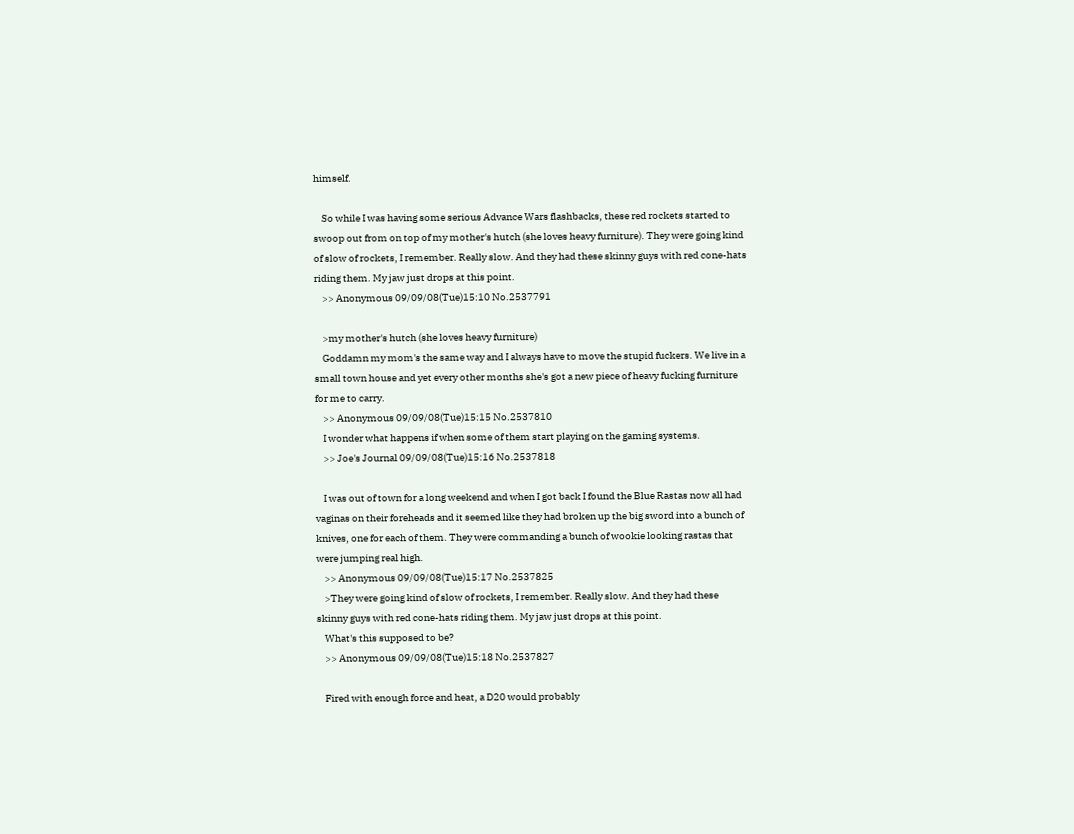himself.

    So while I was having some serious Advance Wars flashbacks, these red rockets started to swoop out from on top of my mother's hutch (she loves heavy furniture). They were going kind of slow of rockets, I remember. Really slow. And they had these skinny guys with red cone-hats riding them. My jaw just drops at this point.
    >> Anonymous 09/09/08(Tue)15:10 No.2537791

    >my mother's hutch (she loves heavy furniture)
    Goddamn my mom's the same way and I always have to move the stupid fuckers. We live in a small town house and yet every other months she's got a new piece of heavy fucking furniture for me to carry.
    >> Anonymous 09/09/08(Tue)15:15 No.2537810
    I wonder what happens if when some of them start playing on the gaming systems.
    >> Joe's Journal 09/09/08(Tue)15:16 No.2537818

    I was out of town for a long weekend and when I got back I found the Blue Rastas now all had vaginas on their foreheads and it seemed like they had broken up the big sword into a bunch of knives, one for each of them. They were commanding a bunch of wookie looking rastas that were jumping real high.
    >> Anonymous 09/09/08(Tue)15:17 No.2537825
    >They were going kind of slow of rockets, I remember. Really slow. And they had these skinny guys with red cone-hats riding them. My jaw just drops at this point.
    What's this supposed to be?
    >> Anonymous 09/09/08(Tue)15:18 No.2537827

    Fired with enough force and heat, a D20 would probably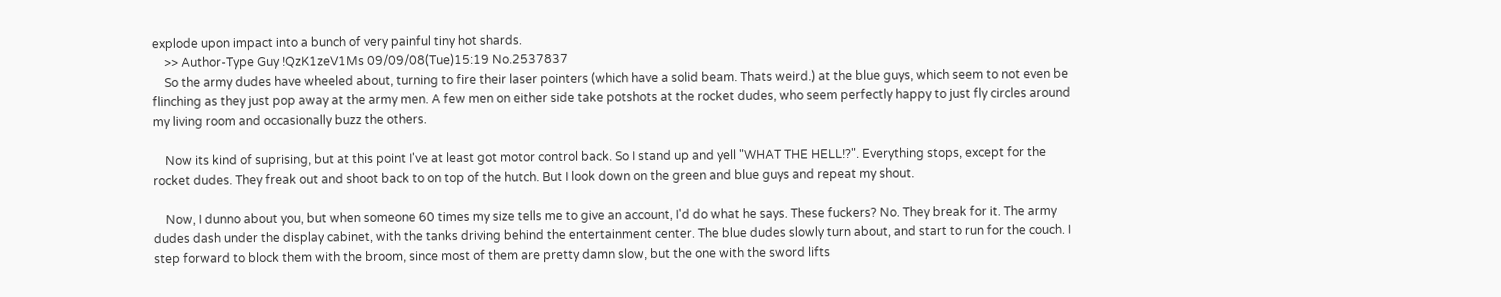explode upon impact into a bunch of very painful tiny hot shards.
    >> Author-Type Guy !QzK1zeV1Ms 09/09/08(Tue)15:19 No.2537837
    So the army dudes have wheeled about, turning to fire their laser pointers (which have a solid beam. Thats weird.) at the blue guys, which seem to not even be flinching as they just pop away at the army men. A few men on either side take potshots at the rocket dudes, who seem perfectly happy to just fly circles around my living room and occasionally buzz the others.

    Now its kind of suprising, but at this point I've at least got motor control back. So I stand up and yell "WHAT THE HELL!?". Everything stops, except for the rocket dudes. They freak out and shoot back to on top of the hutch. But I look down on the green and blue guys and repeat my shout.

    Now, I dunno about you, but when someone 60 times my size tells me to give an account, I'd do what he says. These fuckers? No. They break for it. The army dudes dash under the display cabinet, with the tanks driving behind the entertainment center. The blue dudes slowly turn about, and start to run for the couch. I step forward to block them with the broom, since most of them are pretty damn slow, but the one with the sword lifts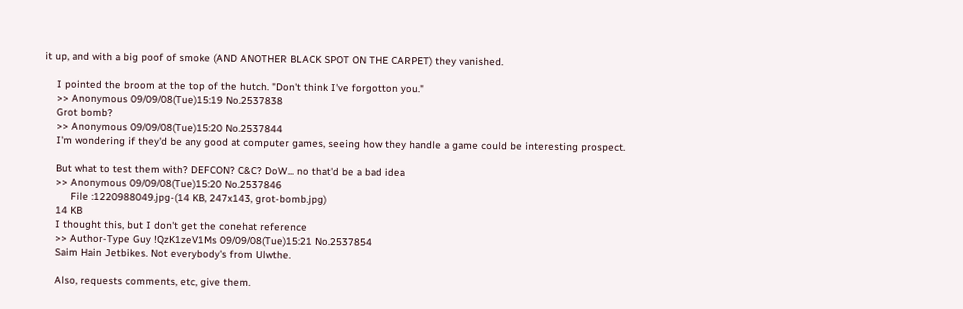it up, and with a big poof of smoke (AND ANOTHER BLACK SPOT ON THE CARPET) they vanished.

    I pointed the broom at the top of the hutch. "Don't think I've forgotton you."
    >> Anonymous 09/09/08(Tue)15:19 No.2537838
    Grot bomb?
    >> Anonymous 09/09/08(Tue)15:20 No.2537844
    I'm wondering if they'd be any good at computer games, seeing how they handle a game could be interesting prospect.

    But what to test them with? DEFCON? C&C? DoW... no that'd be a bad idea
    >> Anonymous 09/09/08(Tue)15:20 No.2537846
         File :1220988049.jpg-(14 KB, 247x143, grot-bomb.jpg)
    14 KB
    I thought this, but I don't get the conehat reference
    >> Author-Type Guy !QzK1zeV1Ms 09/09/08(Tue)15:21 No.2537854
    Saim Hain Jetbikes. Not everybody's from Ulwthe.

    Also, requests comments, etc, give them.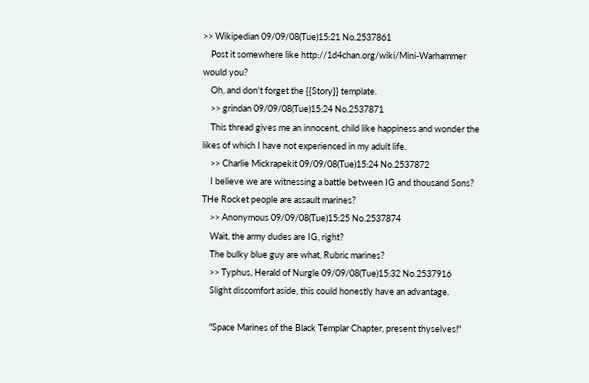>> Wikipedian 09/09/08(Tue)15:21 No.2537861
    Post it somewhere like http://1d4chan.org/wiki/Mini-Warhammer would you?
    Oh, and don't forget the {{Story}} template.
    >> grindan 09/09/08(Tue)15:24 No.2537871
    This thread gives me an innocent, child like happiness and wonder the likes of which I have not experienced in my adult life.
    >> Charlie Mickrapekit 09/09/08(Tue)15:24 No.2537872
    I believe we are witnessing a battle between IG and thousand Sons? THe Rocket people are assault marines?
    >> Anonymous 09/09/08(Tue)15:25 No.2537874
    Wait, the army dudes are IG, right?
    The bulky blue guy are what, Rubric marines?
    >> Typhus, Herald of Nurgle 09/09/08(Tue)15:32 No.2537916
    Slight discomfort aside, this could honestly have an advantage.

    "Space Marines of the Black Templar Chapter, present thyselves!"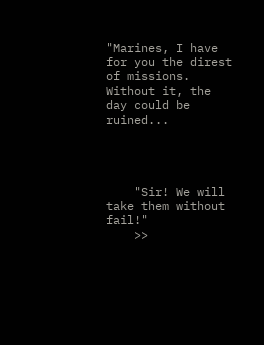"Marines, I have for you the direst of missions. Without it, the day could be ruined...




    "Sir! We will take them without fail!"
    >>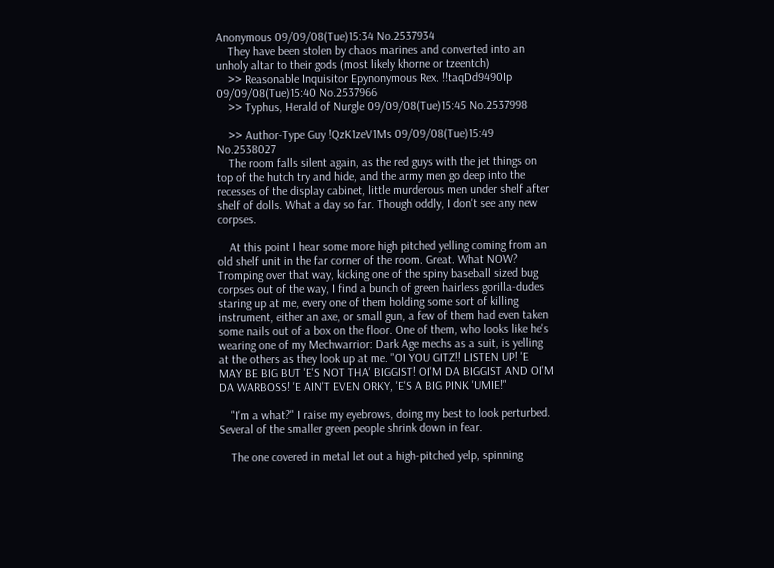Anonymous 09/09/08(Tue)15:34 No.2537934
    They have been stolen by chaos marines and converted into an unholy altar to their gods (most likely khorne or tzeentch)
    >> Reasonable Inquisitor Epynonymous Rex. !!taqDd9490Ip 09/09/08(Tue)15:40 No.2537966
    >> Typhus, Herald of Nurgle 09/09/08(Tue)15:45 No.2537998

    >> Author-Type Guy !QzK1zeV1Ms 09/09/08(Tue)15:49 No.2538027
    The room falls silent again, as the red guys with the jet things on top of the hutch try and hide, and the army men go deep into the recesses of the display cabinet, little murderous men under shelf after shelf of dolls. What a day so far. Though oddly, I don't see any new corpses.

    At this point I hear some more high pitched yelling coming from an old shelf unit in the far corner of the room. Great. What NOW? Tromping over that way, kicking one of the spiny baseball sized bug corpses out of the way, I find a bunch of green hairless gorilla-dudes staring up at me, every one of them holding some sort of killing instrument, either an axe, or small gun, a few of them had even taken some nails out of a box on the floor. One of them, who looks like he's wearing one of my Mechwarrior: Dark Age mechs as a suit, is yelling at the others as they look up at me. "OI YOU GITZ!! LISTEN UP! 'E MAY BE BIG BUT 'E'S NOT THA' BIGGIST! OI'M DA BIGGIST AND OI'M DA WARBOSS! 'E AIN'T EVEN ORKY, 'E'S A BIG PINK 'UMIE!"

    "I'm a what?" I raise my eyebrows, doing my best to look perturbed. Several of the smaller green people shrink down in fear.

    The one covered in metal let out a high-pitched yelp, spinning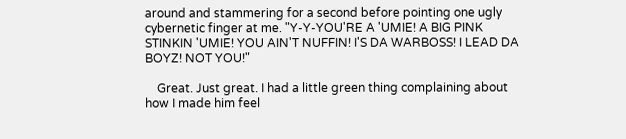around and stammering for a second before pointing one ugly cybernetic finger at me. "Y-Y-YOU'RE A 'UMIE! A BIG PINK STINKIN 'UMIE! YOU AIN'T NUFFIN! I'S DA WARBOSS! I LEAD DA BOYZ! NOT YOU!"

    Great. Just great. I had a little green thing complaining about how I made him feel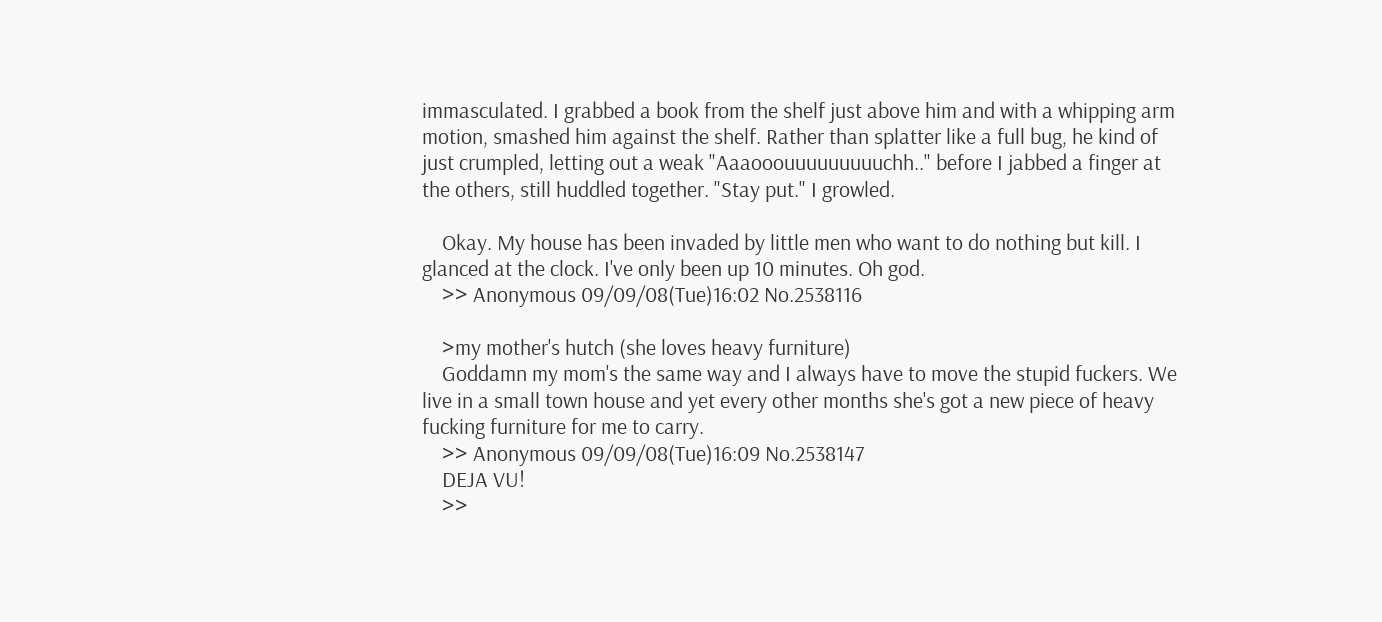immasculated. I grabbed a book from the shelf just above him and with a whipping arm motion, smashed him against the shelf. Rather than splatter like a full bug, he kind of just crumpled, letting out a weak "Aaaooouuuuuuuuuchh.." before I jabbed a finger at the others, still huddled together. "Stay put." I growled.

    Okay. My house has been invaded by little men who want to do nothing but kill. I glanced at the clock. I've only been up 10 minutes. Oh god.
    >> Anonymous 09/09/08(Tue)16:02 No.2538116

    >my mother's hutch (she loves heavy furniture)
    Goddamn my mom's the same way and I always have to move the stupid fuckers. We live in a small town house and yet every other months she's got a new piece of heavy fucking furniture for me to carry.
    >> Anonymous 09/09/08(Tue)16:09 No.2538147
    DEJA VU!
    >>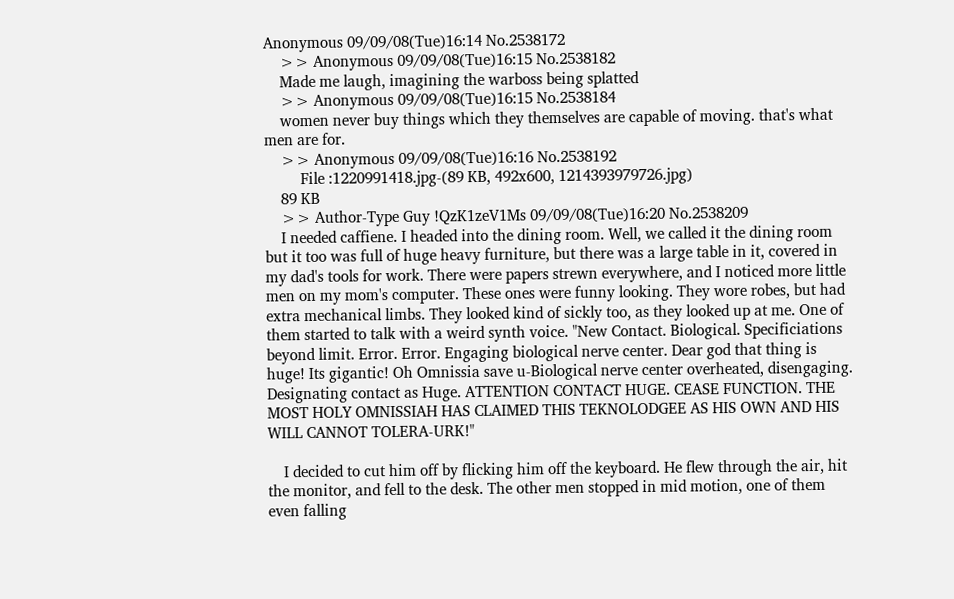Anonymous 09/09/08(Tue)16:14 No.2538172
    >> Anonymous 09/09/08(Tue)16:15 No.2538182
    Made me laugh, imagining the warboss being splatted
    >> Anonymous 09/09/08(Tue)16:15 No.2538184
    women never buy things which they themselves are capable of moving. that's what men are for.
    >> Anonymous 09/09/08(Tue)16:16 No.2538192
         File :1220991418.jpg-(89 KB, 492x600, 1214393979726.jpg)
    89 KB
    >> Author-Type Guy !QzK1zeV1Ms 09/09/08(Tue)16:20 No.2538209
    I needed caffiene. I headed into the dining room. Well, we called it the dining room but it too was full of huge heavy furniture, but there was a large table in it, covered in my dad's tools for work. There were papers strewn everywhere, and I noticed more little men on my mom's computer. These ones were funny looking. They wore robes, but had extra mechanical limbs. They looked kind of sickly too, as they looked up at me. One of them started to talk with a weird synth voice. "New Contact. Biological. Specificiations beyond limit. Error. Error. Engaging biological nerve center. Dear god that thing is huge! Its gigantic! Oh Omnissia save u-Biological nerve center overheated, disengaging. Designating contact as Huge. ATTENTION CONTACT HUGE. CEASE FUNCTION. THE MOST HOLY OMNISSIAH HAS CLAIMED THIS TEKNOLODGEE AS HIS OWN AND HIS WILL CANNOT TOLERA-URK!"

    I decided to cut him off by flicking him off the keyboard. He flew through the air, hit the monitor, and fell to the desk. The other men stopped in mid motion, one of them even falling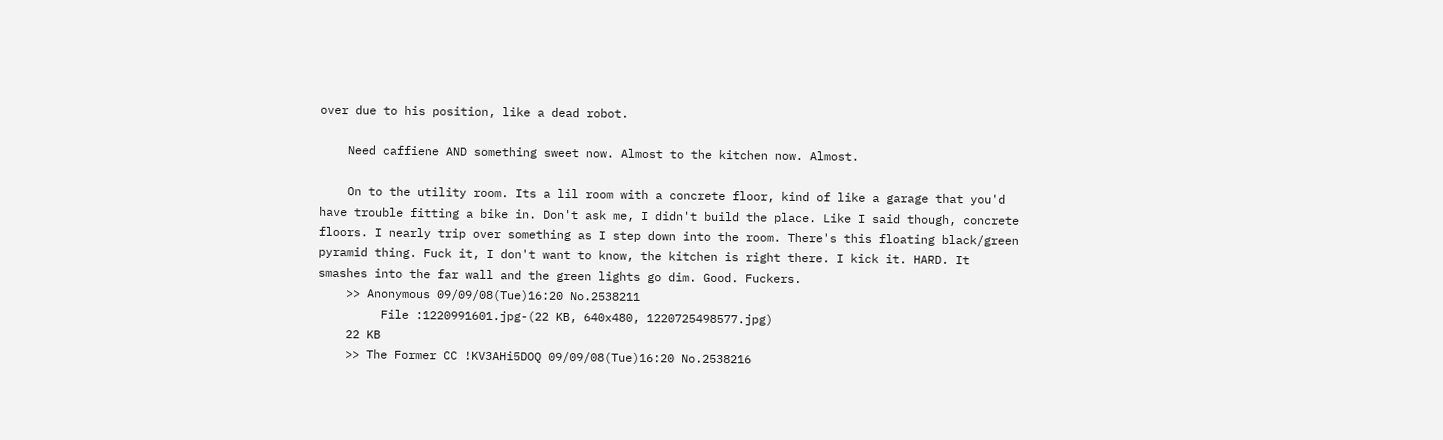over due to his position, like a dead robot.

    Need caffiene AND something sweet now. Almost to the kitchen now. Almost.

    On to the utility room. Its a lil room with a concrete floor, kind of like a garage that you'd have trouble fitting a bike in. Don't ask me, I didn't build the place. Like I said though, concrete floors. I nearly trip over something as I step down into the room. There's this floating black/green pyramid thing. Fuck it, I don't want to know, the kitchen is right there. I kick it. HARD. It smashes into the far wall and the green lights go dim. Good. Fuckers.
    >> Anonymous 09/09/08(Tue)16:20 No.2538211
         File :1220991601.jpg-(22 KB, 640x480, 1220725498577.jpg)
    22 KB
    >> The Former CC !KV3AHi5DOQ 09/09/08(Tue)16:20 No.2538216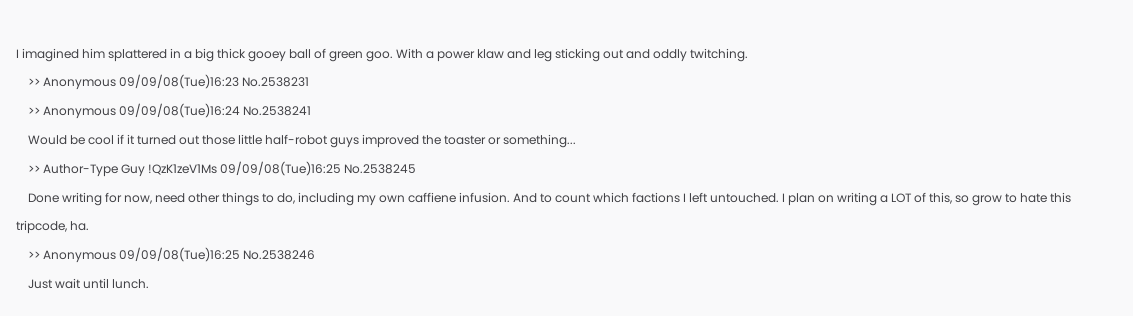I imagined him splattered in a big thick gooey ball of green goo. With a power klaw and leg sticking out and oddly twitching.
    >> Anonymous 09/09/08(Tue)16:23 No.2538231
    >> Anonymous 09/09/08(Tue)16:24 No.2538241
    Would be cool if it turned out those little half-robot guys improved the toaster or something...
    >> Author-Type Guy !QzK1zeV1Ms 09/09/08(Tue)16:25 No.2538245
    Done writing for now, need other things to do, including my own caffiene infusion. And to count which factions I left untouched. I plan on writing a LOT of this, so grow to hate this tripcode, ha.
    >> Anonymous 09/09/08(Tue)16:25 No.2538246
    Just wait until lunch.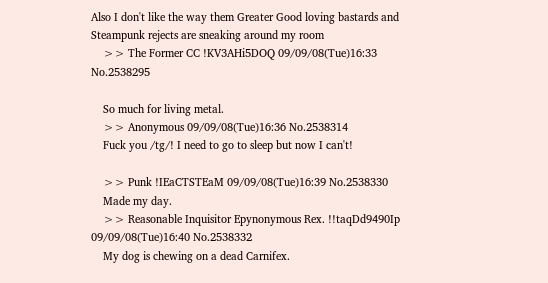Also I don't like the way them Greater Good loving bastards and Steampunk rejects are sneaking around my room
    >> The Former CC !KV3AHi5DOQ 09/09/08(Tue)16:33 No.2538295

    So much for living metal.
    >> Anonymous 09/09/08(Tue)16:36 No.2538314
    Fuck you /tg/! I need to go to sleep but now I can't!

    >> Punk !IEaCTSTEaM 09/09/08(Tue)16:39 No.2538330
    Made my day.
    >> Reasonable Inquisitor Epynonymous Rex. !!taqDd9490Ip 09/09/08(Tue)16:40 No.2538332
    My dog is chewing on a dead Carnifex.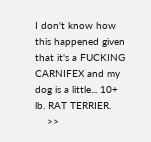I don't know how this happened given that it's a FUCKING CARNIFEX and my dog is a little... 10+ lb. RAT TERRIER.
    >>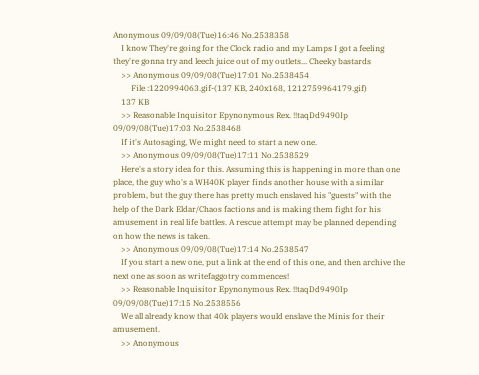Anonymous 09/09/08(Tue)16:46 No.2538358
    I know They're going for the Clock radio and my Lamps I got a feeling they're gonna try and leech juice out of my outlets... Cheeky bastards
    >> Anonymous 09/09/08(Tue)17:01 No.2538454
         File :1220994063.gif-(137 KB, 240x168, 1212759964179.gif)
    137 KB
    >> Reasonable Inquisitor Epynonymous Rex. !!taqDd9490Ip 09/09/08(Tue)17:03 No.2538468
    If it's Autosaging, We might need to start a new one.
    >> Anonymous 09/09/08(Tue)17:11 No.2538529
    Here's a story idea for this. Assuming this is happening in more than one place, the guy who's a WH40K player finds another house with a similar problem, but the guy there has pretty much enslaved his "guests" with the help of the Dark Eldar/Chaos factions and is making them fight for his amusement in real life battles. A rescue attempt may be planned depending on how the news is taken.
    >> Anonymous 09/09/08(Tue)17:14 No.2538547
    If you start a new one, put a link at the end of this one, and then archive the next one as soon as writefaggotry commences!
    >> Reasonable Inquisitor Epynonymous Rex. !!taqDd9490Ip 09/09/08(Tue)17:15 No.2538556
    We all already know that 40k players would enslave the Minis for their amusement.
    >> Anonymous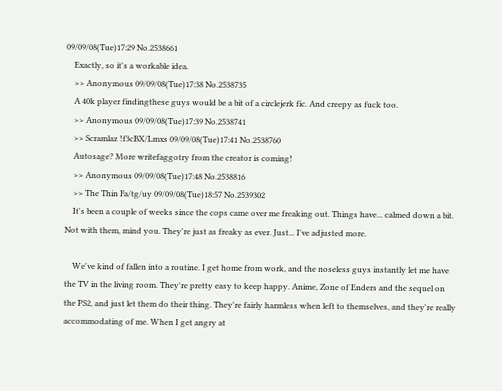09/09/08(Tue)17:29 No.2538661
    Exactly, so it's a workable idea.
    >> Anonymous 09/09/08(Tue)17:38 No.2538735
    A 40k player findingthese guys would be a bit of a circlejerk fic. And creepy as fuck too.
    >> Anonymous 09/09/08(Tue)17:39 No.2538741
    >> Scramlaz !f3cBX/Lmxs 09/09/08(Tue)17:41 No.2538760
    Autosage? More writefaggotry from the creator is coming!
    >> Anonymous 09/09/08(Tue)17:48 No.2538816
    >> The Thin Fa/tg/uy 09/09/08(Tue)18:57 No.2539302
    It's been a couple of weeks since the cops came over me freaking out. Things have... calmed down a bit. Not with them, mind you. They're just as freaky as ever. Just... I've adjusted more.

    We've kind of fallen into a routine. I get home from work, and the noseless guys instantly let me have the TV in the living room. They're pretty easy to keep happy. Anime, Zone of Enders and the sequel on the PS2, and just let them do their thing. They're fairly harmless when left to themselves, and they're really accommodating of me. When I get angry at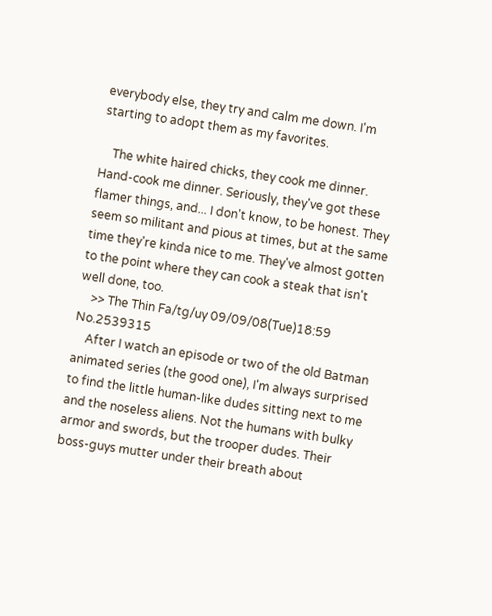everybody else, they try and calm me down. I'm starting to adopt them as my favorites.

    The white haired chicks, they cook me dinner. Hand-cook me dinner. Seriously, they've got these flamer things, and... I don't know, to be honest. They seem so militant and pious at times, but at the same time they're kinda nice to me. They've almost gotten to the point where they can cook a steak that isn't well done, too.
    >> The Thin Fa/tg/uy 09/09/08(Tue)18:59 No.2539315
    After I watch an episode or two of the old Batman animated series (the good one), I'm always surprised to find the little human-like dudes sitting next to me and the noseless aliens. Not the humans with bulky armor and swords, but the trooper dudes. Their boss-guys mutter under their breath about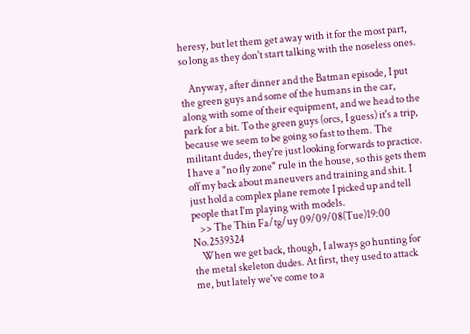heresy, but let them get away with it for the most part, so long as they don't start talking with the noseless ones.

    Anyway, after dinner and the Batman episode, I put the green guys and some of the humans in the car, along with some of their equipment, and we head to the park for a bit. To the green guys (orcs, I guess) it's a trip, because we seem to be going so fast to them. The militant dudes, they're just looking forwards to practice. I have a "no fly zone" rule in the house, so this gets them off my back about maneuvers and training and shit. I just hold a complex plane remote I picked up and tell people that I'm playing with models.
    >> The Thin Fa/tg/uy 09/09/08(Tue)19:00 No.2539324
    When we get back, though, I always go hunting for the metal skeleton dudes. At first, they used to attack me, but lately we've come to a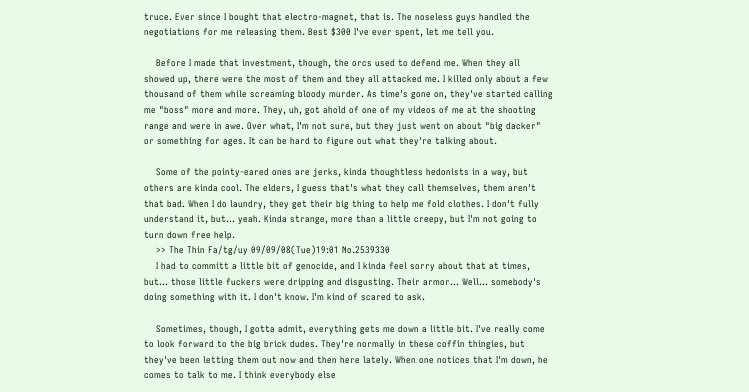truce. Ever since I bought that electro-magnet, that is. The noseless guys handled the negotiations for me releasing them. Best $300 I've ever spent, let me tell you.

    Before I made that investment, though, the orcs used to defend me. When they all showed up, there were the most of them and they all attacked me. I killed only about a few thousand of them while screaming bloody murder. As time's gone on, they've started calling me "boss" more and more. They, uh, got ahold of one of my videos of me at the shooting range and were in awe. Over what, I'm not sure, but they just went on about "big dacker" or something for ages. It can be hard to figure out what they're talking about.

    Some of the pointy-eared ones are jerks, kinda thoughtless hedonists in a way, but others are kinda cool. The elders, I guess that's what they call themselves, them aren't that bad. When I do laundry, they get their big thing to help me fold clothes. I don't fully understand it, but... yeah. Kinda strange, more than a little creepy, but I'm not going to turn down free help.
    >> The Thin Fa/tg/uy 09/09/08(Tue)19:01 No.2539330
    I had to committ a little bit of genocide, and I kinda feel sorry about that at times, but... those little fuckers were dripping and disgusting. Their armor... Well... somebody's doing something with it. I don't know. I'm kind of scared to ask.

    Sometimes, though, I gotta admit, everything gets me down a little bit. I've really come to look forward to the big brick dudes. They're normally in these coffin thingies, but they've been letting them out now and then here lately. When one notices that I'm down, he comes to talk to me. I think everybody else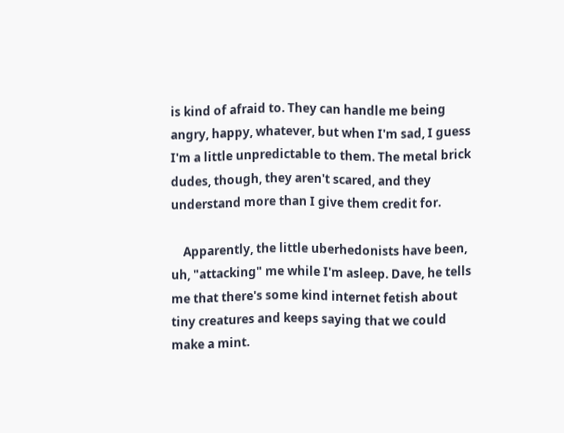is kind of afraid to. They can handle me being angry, happy, whatever, but when I'm sad, I guess I'm a little unpredictable to them. The metal brick dudes, though, they aren't scared, and they understand more than I give them credit for.

    Apparently, the little uberhedonists have been, uh, "attacking" me while I'm asleep. Dave, he tells me that there's some kind internet fetish about tiny creatures and keeps saying that we could make a mint.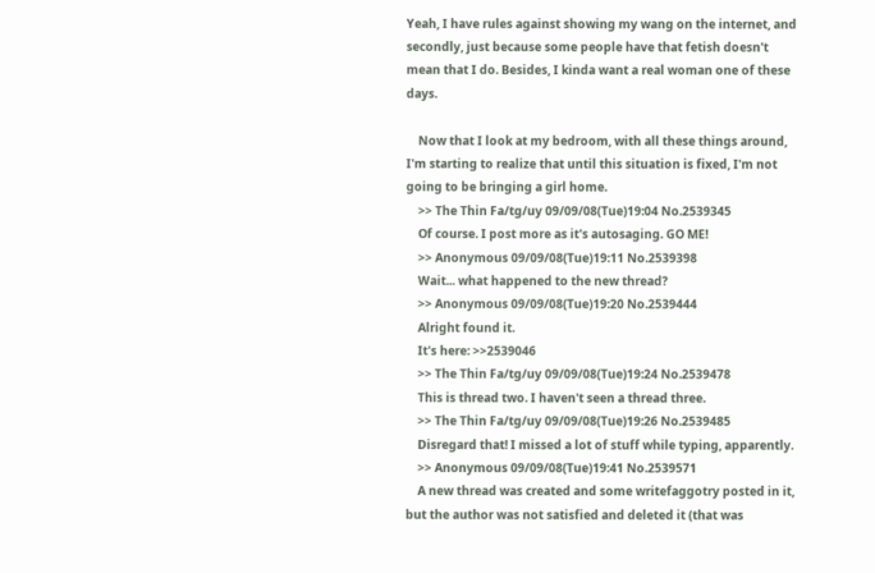Yeah, I have rules against showing my wang on the internet, and secondly, just because some people have that fetish doesn't mean that I do. Besides, I kinda want a real woman one of these days.

    Now that I look at my bedroom, with all these things around, I'm starting to realize that until this situation is fixed, I'm not going to be bringing a girl home.
    >> The Thin Fa/tg/uy 09/09/08(Tue)19:04 No.2539345
    Of course. I post more as it's autosaging. GO ME!
    >> Anonymous 09/09/08(Tue)19:11 No.2539398
    Wait... what happened to the new thread?
    >> Anonymous 09/09/08(Tue)19:20 No.2539444
    Alright found it.
    It's here: >>2539046
    >> The Thin Fa/tg/uy 09/09/08(Tue)19:24 No.2539478
    This is thread two. I haven't seen a thread three.
    >> The Thin Fa/tg/uy 09/09/08(Tue)19:26 No.2539485
    Disregard that! I missed a lot of stuff while typing, apparently.
    >> Anonymous 09/09/08(Tue)19:41 No.2539571
    A new thread was created and some writefaggotry posted in it, but the author was not satisfied and deleted it (that was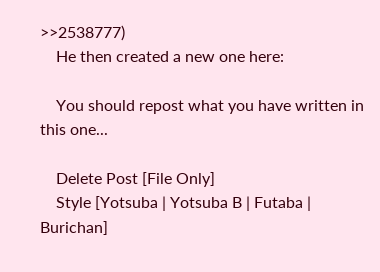>>2538777)
    He then created a new one here:

    You should repost what you have written in this one...

    Delete Post [File Only]
    Style [Yotsuba | Yotsuba B | Futaba | Burichan]